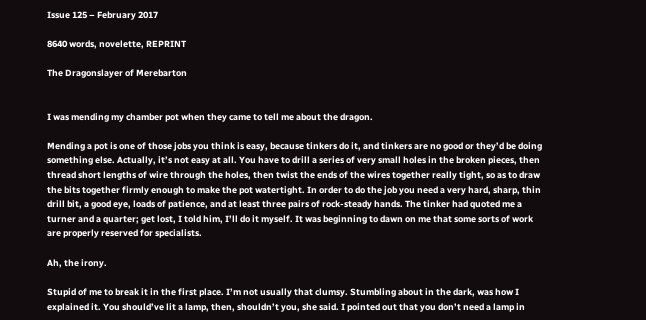Issue 125 – February 2017

8640 words, novelette, REPRINT

The Dragonslayer of Merebarton


I was mending my chamber pot when they came to tell me about the dragon.

Mending a pot is one of those jobs you think is easy, because tinkers do it, and tinkers are no good or they’d be doing something else. Actually, it’s not easy at all. You have to drill a series of very small holes in the broken pieces, then thread short lengths of wire through the holes, then twist the ends of the wires together really tight, so as to draw the bits together firmly enough to make the pot watertight. In order to do the job you need a very hard, sharp, thin drill bit, a good eye, loads of patience, and at least three pairs of rock-steady hands. The tinker had quoted me a turner and a quarter; get lost, I told him, I’ll do it myself. It was beginning to dawn on me that some sorts of work are properly reserved for specialists.

Ah, the irony.

Stupid of me to break it in the first place. I’m not usually that clumsy. Stumbling about in the dark, was how I explained it. You should’ve lit a lamp, then, shouldn’t you, she said. I pointed out that you don’t need a lamp in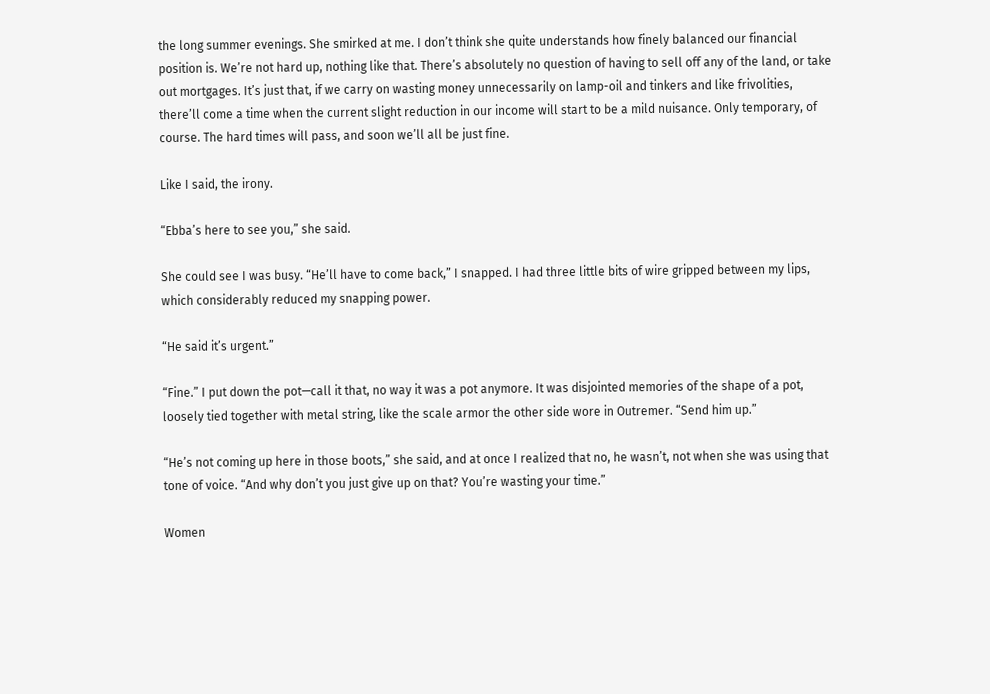the long summer evenings. She smirked at me. I don’t think she quite understands how finely balanced our financial position is. We’re not hard up, nothing like that. There’s absolutely no question of having to sell off any of the land, or take out mortgages. It’s just that, if we carry on wasting money unnecessarily on lamp-oil and tinkers and like frivolities, there’ll come a time when the current slight reduction in our income will start to be a mild nuisance. Only temporary, of course. The hard times will pass, and soon we’ll all be just fine.

Like I said, the irony.

“Ebba’s here to see you,” she said.

She could see I was busy. “He’ll have to come back,” I snapped. I had three little bits of wire gripped between my lips, which considerably reduced my snapping power.

“He said it’s urgent.”

“Fine.” I put down the pot—call it that, no way it was a pot anymore. It was disjointed memories of the shape of a pot, loosely tied together with metal string, like the scale armor the other side wore in Outremer. “Send him up.”

“He’s not coming up here in those boots,” she said, and at once I realized that no, he wasn’t, not when she was using that tone of voice. “And why don’t you just give up on that? You’re wasting your time.”

Women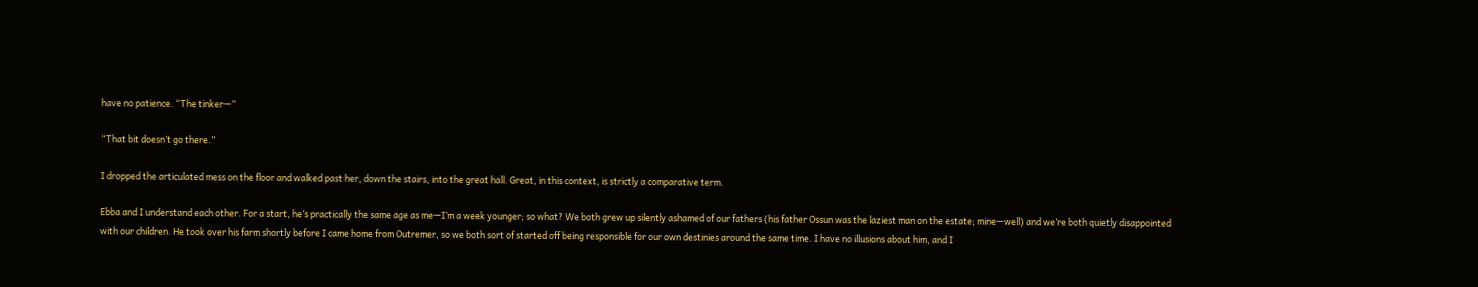have no patience. “The tinker—”

“That bit doesn’t go there.”

I dropped the articulated mess on the floor and walked past her, down the stairs, into the great hall. Great, in this context, is strictly a comparative term.

Ebba and I understand each other. For a start, he’s practically the same age as me—I’m a week younger; so what? We both grew up silently ashamed of our fathers (his father Ossun was the laziest man on the estate; mine—well) and we’re both quietly disappointed with our children. He took over his farm shortly before I came home from Outremer, so we both sort of started off being responsible for our own destinies around the same time. I have no illusions about him, and I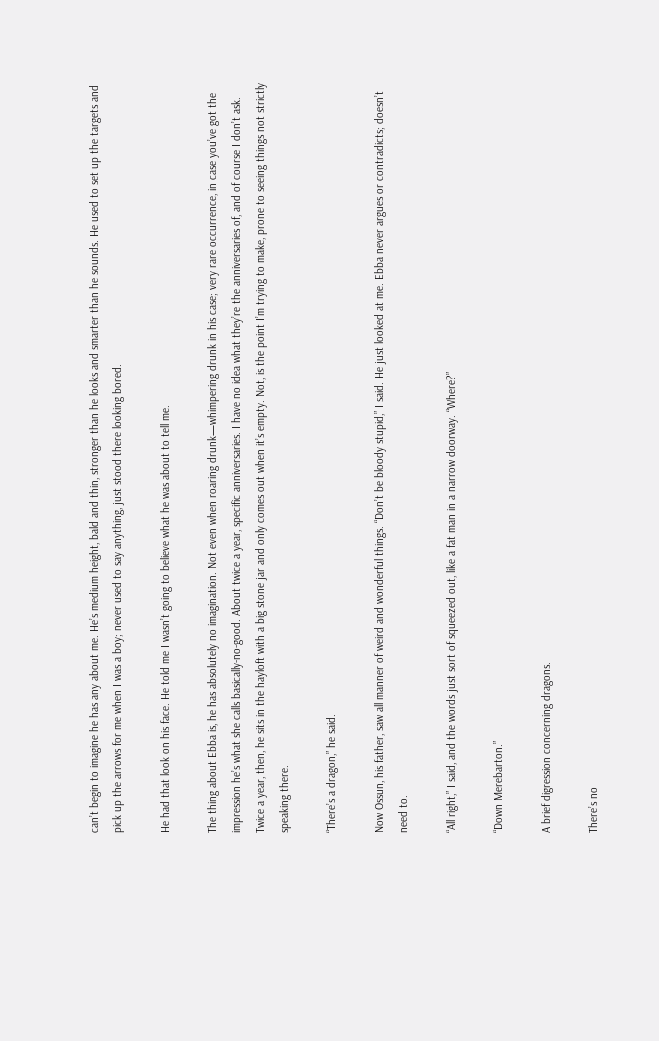can’t begin to imagine he has any about me. He’s medium height, bald and thin, stronger than he looks and smarter than he sounds. He used to set up the targets and pick up the arrows for me when I was a boy; never used to say anything, just stood there looking bored.

He had that look on his face. He told me I wasn’t going to believe what he was about to tell me.

The thing about Ebba is, he has absolutely no imagination. Not even when roaring drunk—whimpering drunk in his case; very rare occurrence, in case you’ve got the impression he’s what she calls basically-no-good. About twice a year, specific anniversaries. I have no idea what they’re the anniversaries of, and of course I don’t ask. Twice a year, then, he sits in the hayloft with a big stone jar and only comes out when it’s empty. Not, is the point I’m trying to make, prone to seeing things not strictly speaking there.

“There’s a dragon,” he said.

Now Ossun, his father, saw all manner of weird and wonderful things. “Don’t be bloody stupid,” I said. He just looked at me. Ebba never argues or contradicts; doesn’t need to.

“All right,” I said, and the words just sort of squeezed out, like a fat man in a narrow doorway. “Where?”

“Down Merebarton.”

A brief digression concerning dragons.

There’s no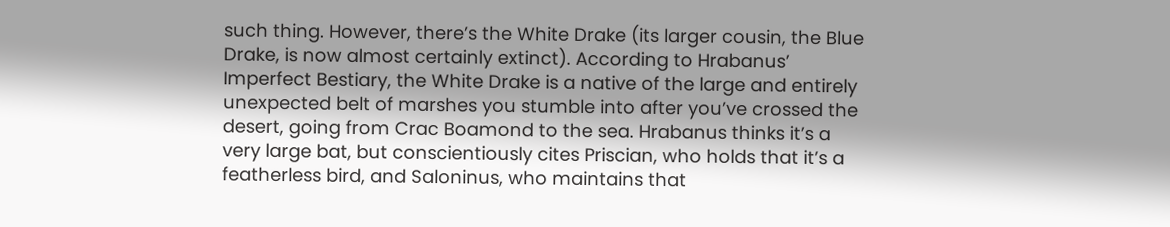such thing. However, there’s the White Drake (its larger cousin, the Blue Drake, is now almost certainly extinct). According to Hrabanus’ Imperfect Bestiary, the White Drake is a native of the large and entirely unexpected belt of marshes you stumble into after you’ve crossed the desert, going from Crac Boamond to the sea. Hrabanus thinks it’s a very large bat, but conscientiously cites Priscian, who holds that it’s a featherless bird, and Saloninus, who maintains that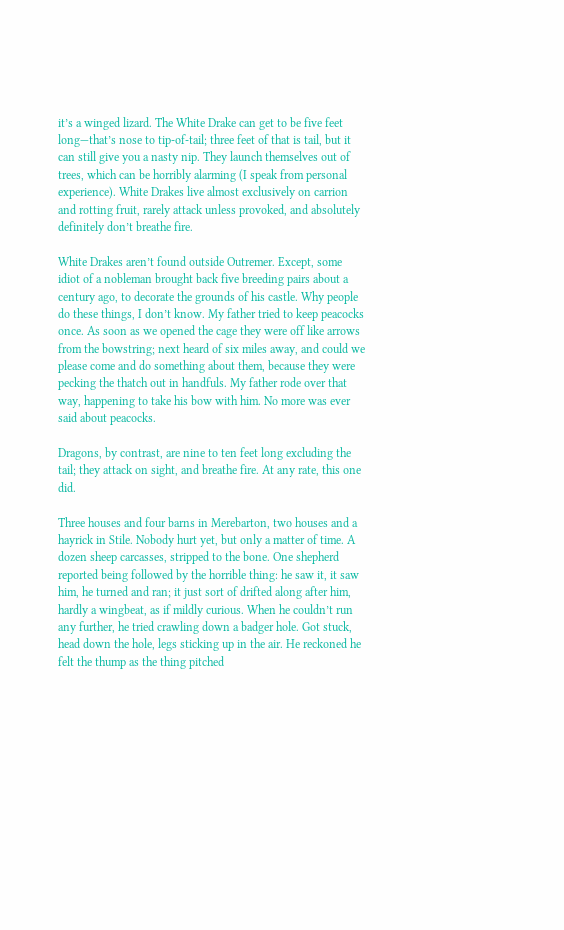it’s a winged lizard. The White Drake can get to be five feet long—that’s nose to tip-of-tail; three feet of that is tail, but it can still give you a nasty nip. They launch themselves out of trees, which can be horribly alarming (I speak from personal experience). White Drakes live almost exclusively on carrion and rotting fruit, rarely attack unless provoked, and absolutely definitely don’t breathe fire.

White Drakes aren’t found outside Outremer. Except, some idiot of a nobleman brought back five breeding pairs about a century ago, to decorate the grounds of his castle. Why people do these things, I don’t know. My father tried to keep peacocks once. As soon as we opened the cage they were off like arrows from the bowstring; next heard of six miles away, and could we please come and do something about them, because they were pecking the thatch out in handfuls. My father rode over that way, happening to take his bow with him. No more was ever said about peacocks.

Dragons, by contrast, are nine to ten feet long excluding the tail; they attack on sight, and breathe fire. At any rate, this one did.

Three houses and four barns in Merebarton, two houses and a hayrick in Stile. Nobody hurt yet, but only a matter of time. A dozen sheep carcasses, stripped to the bone. One shepherd reported being followed by the horrible thing: he saw it, it saw him, he turned and ran; it just sort of drifted along after him, hardly a wingbeat, as if mildly curious. When he couldn’t run any further, he tried crawling down a badger hole. Got stuck, head down the hole, legs sticking up in the air. He reckoned he felt the thump as the thing pitched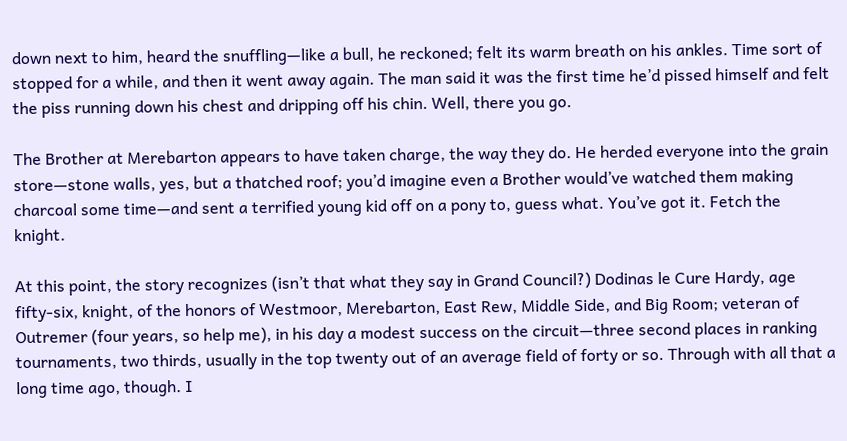down next to him, heard the snuffling—like a bull, he reckoned; felt its warm breath on his ankles. Time sort of stopped for a while, and then it went away again. The man said it was the first time he’d pissed himself and felt the piss running down his chest and dripping off his chin. Well, there you go.

The Brother at Merebarton appears to have taken charge, the way they do. He herded everyone into the grain store—stone walls, yes, but a thatched roof; you’d imagine even a Brother would’ve watched them making charcoal some time—and sent a terrified young kid off on a pony to, guess what. You’ve got it. Fetch the knight.

At this point, the story recognizes (isn’t that what they say in Grand Council?) Dodinas le Cure Hardy, age fifty-six, knight, of the honors of Westmoor, Merebarton, East Rew, Middle Side, and Big Room; veteran of Outremer (four years, so help me), in his day a modest success on the circuit—three second places in ranking tournaments, two thirds, usually in the top twenty out of an average field of forty or so. Through with all that a long time ago, though. I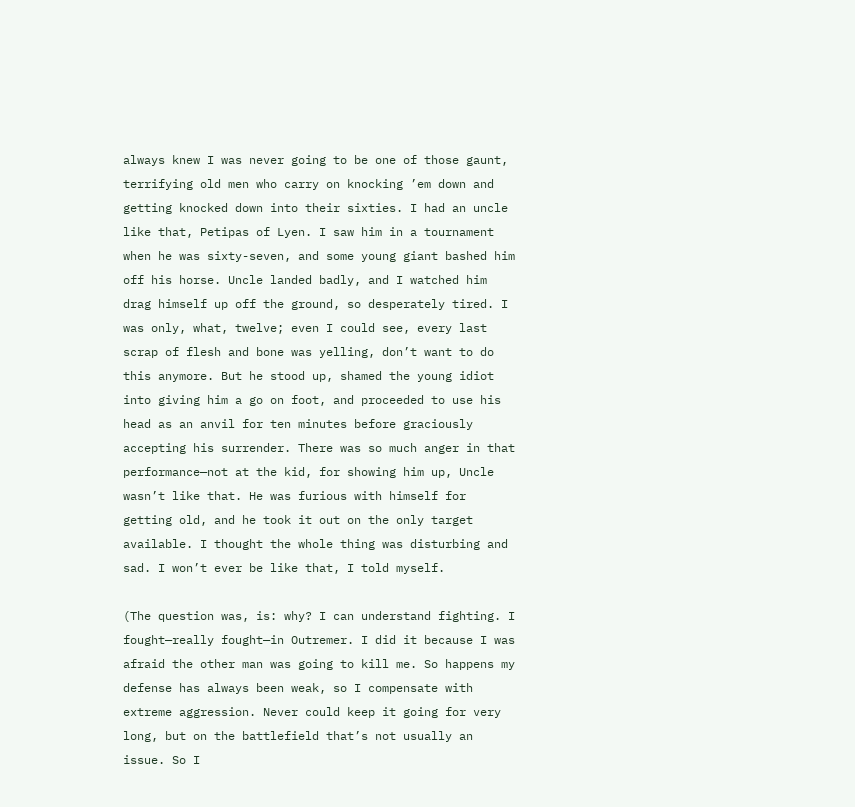always knew I was never going to be one of those gaunt, terrifying old men who carry on knocking ’em down and getting knocked down into their sixties. I had an uncle like that, Petipas of Lyen. I saw him in a tournament when he was sixty-seven, and some young giant bashed him off his horse. Uncle landed badly, and I watched him drag himself up off the ground, so desperately tired. I was only, what, twelve; even I could see, every last scrap of flesh and bone was yelling, don’t want to do this anymore. But he stood up, shamed the young idiot into giving him a go on foot, and proceeded to use his head as an anvil for ten minutes before graciously accepting his surrender. There was so much anger in that performance—not at the kid, for showing him up, Uncle wasn’t like that. He was furious with himself for getting old, and he took it out on the only target available. I thought the whole thing was disturbing and sad. I won’t ever be like that, I told myself.

(The question was, is: why? I can understand fighting. I fought—really fought—in Outremer. I did it because I was afraid the other man was going to kill me. So happens my defense has always been weak, so I compensate with extreme aggression. Never could keep it going for very long, but on the battlefield that’s not usually an issue. So I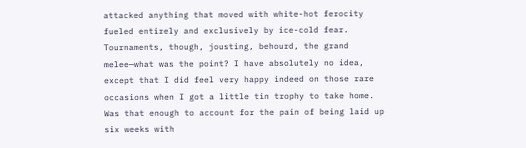attacked anything that moved with white-hot ferocity fueled entirely and exclusively by ice-cold fear. Tournaments, though, jousting, behourd, the grand melee—what was the point? I have absolutely no idea, except that I did feel very happy indeed on those rare occasions when I got a little tin trophy to take home. Was that enough to account for the pain of being laid up six weeks with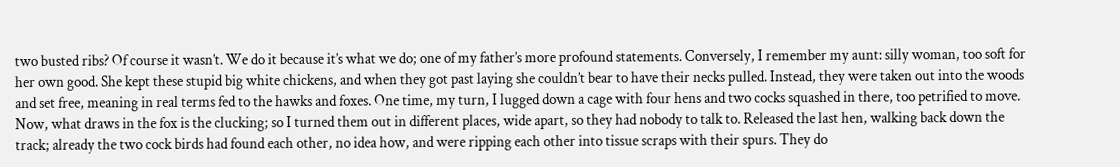two busted ribs? Of course it wasn’t. We do it because it’s what we do; one of my father’s more profound statements. Conversely, I remember my aunt: silly woman, too soft for her own good. She kept these stupid big white chickens, and when they got past laying she couldn’t bear to have their necks pulled. Instead, they were taken out into the woods and set free, meaning in real terms fed to the hawks and foxes. One time, my turn, I lugged down a cage with four hens and two cocks squashed in there, too petrified to move. Now, what draws in the fox is the clucking; so I turned them out in different places, wide apart, so they had nobody to talk to. Released the last hen, walking back down the track; already the two cock birds had found each other, no idea how, and were ripping each other into tissue scraps with their spurs. They do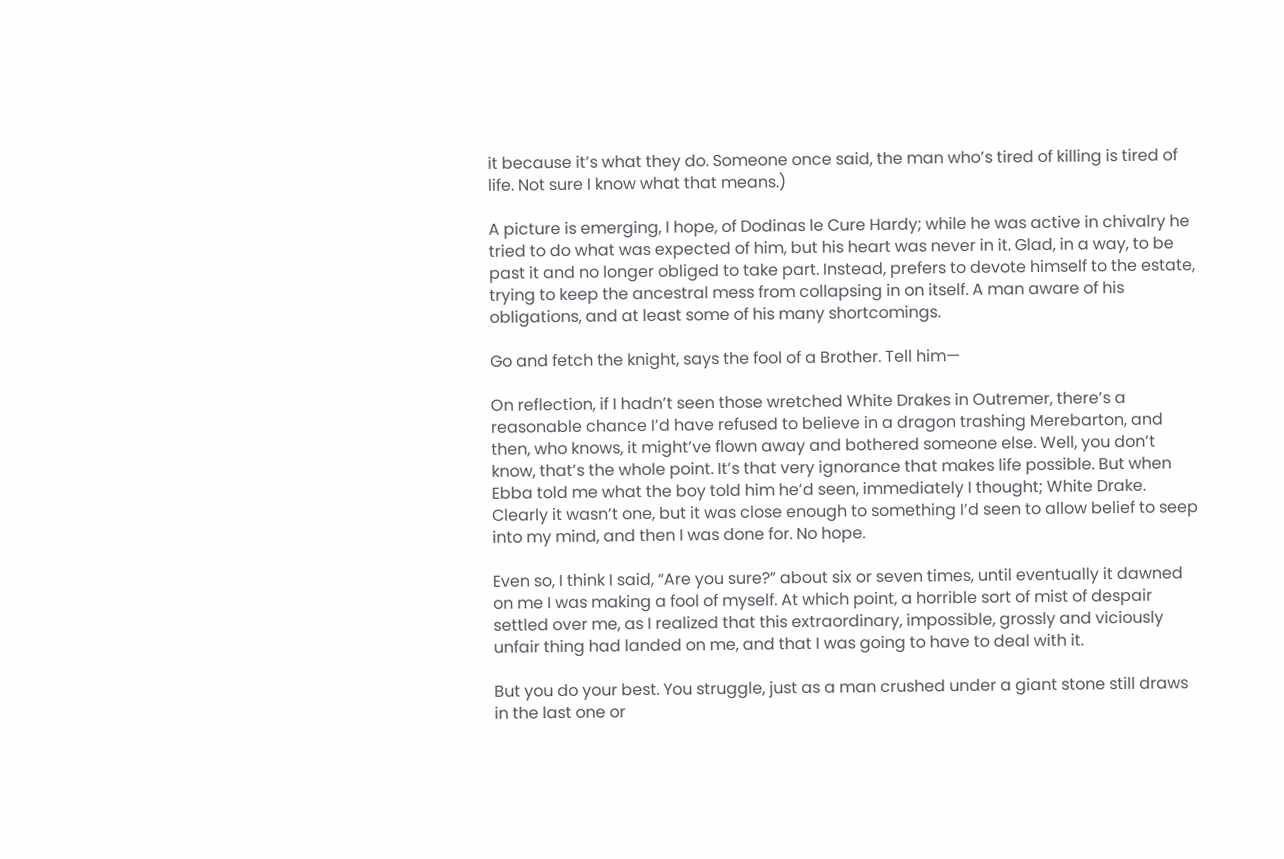it because it’s what they do. Someone once said, the man who’s tired of killing is tired of life. Not sure I know what that means.)

A picture is emerging, I hope, of Dodinas le Cure Hardy; while he was active in chivalry he tried to do what was expected of him, but his heart was never in it. Glad, in a way, to be past it and no longer obliged to take part. Instead, prefers to devote himself to the estate, trying to keep the ancestral mess from collapsing in on itself. A man aware of his obligations, and at least some of his many shortcomings.

Go and fetch the knight, says the fool of a Brother. Tell him—

On reflection, if I hadn’t seen those wretched White Drakes in Outremer, there’s a reasonable chance I’d have refused to believe in a dragon trashing Merebarton, and then, who knows, it might’ve flown away and bothered someone else. Well, you don’t know, that’s the whole point. It’s that very ignorance that makes life possible. But when Ebba told me what the boy told him he’d seen, immediately I thought; White Drake. Clearly it wasn’t one, but it was close enough to something I’d seen to allow belief to seep into my mind, and then I was done for. No hope.

Even so, I think I said, “Are you sure?” about six or seven times, until eventually it dawned on me I was making a fool of myself. At which point, a horrible sort of mist of despair settled over me, as I realized that this extraordinary, impossible, grossly and viciously unfair thing had landed on me, and that I was going to have to deal with it.

But you do your best. You struggle, just as a man crushed under a giant stone still draws in the last one or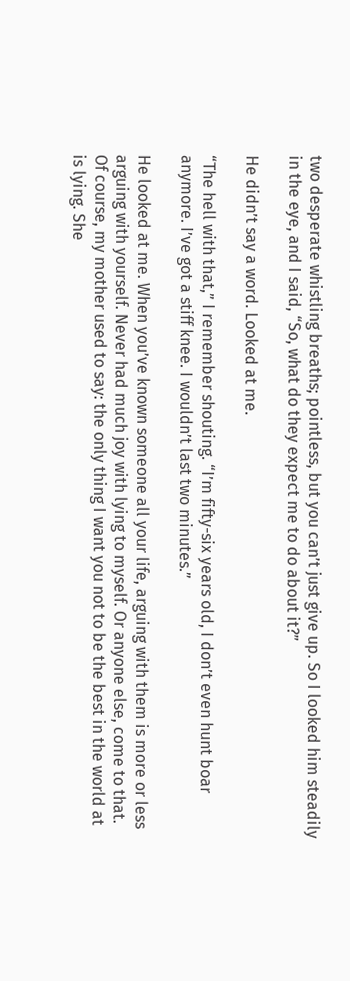two desperate whistling breaths; pointless, but you can’t just give up. So I looked him steadily in the eye, and I said, “So, what do they expect me to do about it?”

He didn’t say a word. Looked at me.

“The hell with that,” I remember shouting. “I’m fifty-six years old, I don’t even hunt boar anymore. I’ve got a stiff knee. I wouldn’t last two minutes.”

He looked at me. When you’ve known someone all your life, arguing with them is more or less arguing with yourself. Never had much joy with lying to myself. Or anyone else, come to that. Of course, my mother used to say: the only thing I want you not to be the best in the world at is lying. She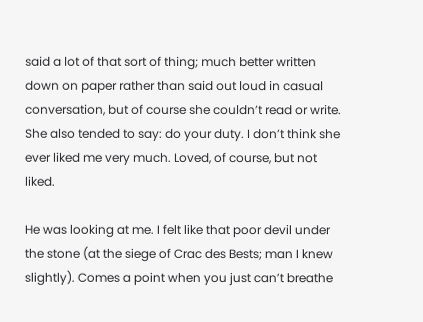said a lot of that sort of thing; much better written down on paper rather than said out loud in casual conversation, but of course she couldn’t read or write. She also tended to say: do your duty. I don’t think she ever liked me very much. Loved, of course, but not liked.

He was looking at me. I felt like that poor devil under the stone (at the siege of Crac des Bests; man I knew slightly). Comes a point when you just can’t breathe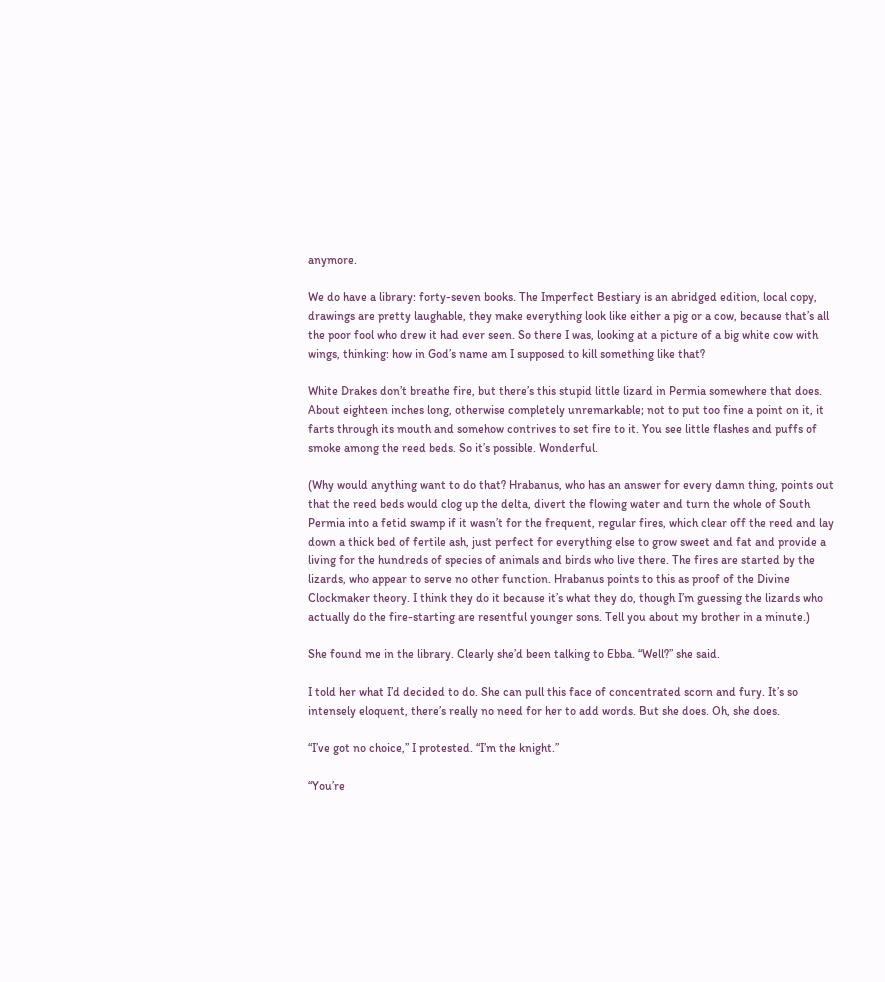anymore.

We do have a library: forty-seven books. The Imperfect Bestiary is an abridged edition, local copy, drawings are pretty laughable, they make everything look like either a pig or a cow, because that’s all the poor fool who drew it had ever seen. So there I was, looking at a picture of a big white cow with wings, thinking: how in God’s name am I supposed to kill something like that?

White Drakes don’t breathe fire, but there’s this stupid little lizard in Permia somewhere that does. About eighteen inches long, otherwise completely unremarkable; not to put too fine a point on it, it farts through its mouth and somehow contrives to set fire to it. You see little flashes and puffs of smoke among the reed beds. So it’s possible. Wonderful.

(Why would anything want to do that? Hrabanus, who has an answer for every damn thing, points out that the reed beds would clog up the delta, divert the flowing water and turn the whole of South Permia into a fetid swamp if it wasn’t for the frequent, regular fires, which clear off the reed and lay down a thick bed of fertile ash, just perfect for everything else to grow sweet and fat and provide a living for the hundreds of species of animals and birds who live there. The fires are started by the lizards, who appear to serve no other function. Hrabanus points to this as proof of the Divine Clockmaker theory. I think they do it because it’s what they do, though I’m guessing the lizards who actually do the fire-starting are resentful younger sons. Tell you about my brother in a minute.)

She found me in the library. Clearly she’d been talking to Ebba. “Well?” she said.

I told her what I’d decided to do. She can pull this face of concentrated scorn and fury. It’s so intensely eloquent, there’s really no need for her to add words. But she does. Oh, she does.

“I’ve got no choice,” I protested. “I’m the knight.”

“You’re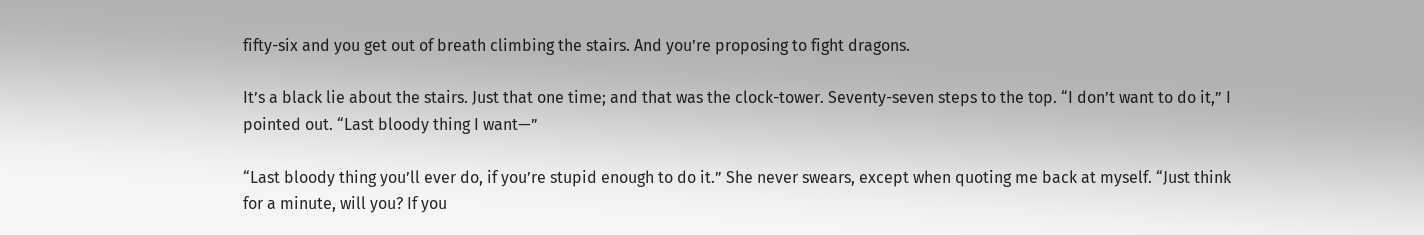fifty-six and you get out of breath climbing the stairs. And you’re proposing to fight dragons.

It’s a black lie about the stairs. Just that one time; and that was the clock-tower. Seventy-seven steps to the top. “I don’t want to do it,” I pointed out. “Last bloody thing I want—”

“Last bloody thing you’ll ever do, if you’re stupid enough to do it.” She never swears, except when quoting me back at myself. “Just think for a minute, will you? If you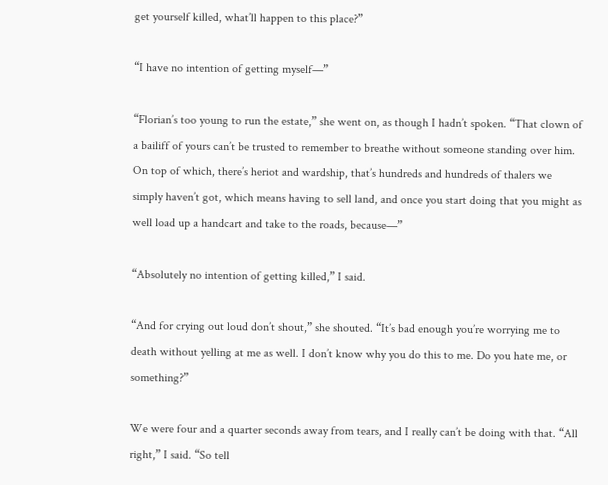get yourself killed, what’ll happen to this place?”

“I have no intention of getting myself—”

“Florian’s too young to run the estate,” she went on, as though I hadn’t spoken. “That clown of a bailiff of yours can’t be trusted to remember to breathe without someone standing over him. On top of which, there’s heriot and wardship, that’s hundreds and hundreds of thalers we simply haven’t got, which means having to sell land, and once you start doing that you might as well load up a handcart and take to the roads, because—”

“Absolutely no intention of getting killed,” I said.

“And for crying out loud don’t shout,” she shouted. “It’s bad enough you’re worrying me to death without yelling at me as well. I don’t know why you do this to me. Do you hate me, or something?”

We were four and a quarter seconds away from tears, and I really can’t be doing with that. “All right,” I said. “So tell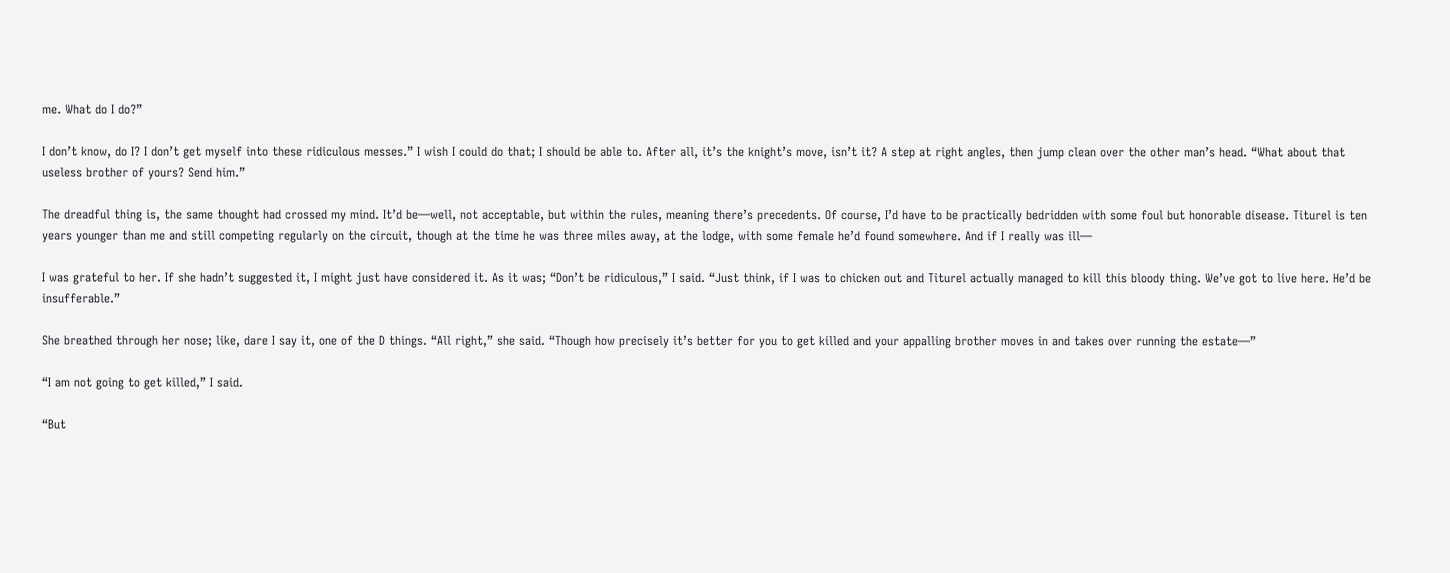me. What do I do?”

I don’t know, do I? I don’t get myself into these ridiculous messes.” I wish I could do that; I should be able to. After all, it’s the knight’s move, isn’t it? A step at right angles, then jump clean over the other man’s head. “What about that useless brother of yours? Send him.”

The dreadful thing is, the same thought had crossed my mind. It’d be—well, not acceptable, but within the rules, meaning there’s precedents. Of course, I’d have to be practically bedridden with some foul but honorable disease. Titurel is ten years younger than me and still competing regularly on the circuit, though at the time he was three miles away, at the lodge, with some female he’d found somewhere. And if I really was ill—

I was grateful to her. If she hadn’t suggested it, I might just have considered it. As it was; “Don’t be ridiculous,” I said. “Just think, if I was to chicken out and Titurel actually managed to kill this bloody thing. We’ve got to live here. He’d be insufferable.”

She breathed through her nose; like, dare I say it, one of the D things. “All right,” she said. “Though how precisely it’s better for you to get killed and your appalling brother moves in and takes over running the estate—”

“I am not going to get killed,” I said.

“But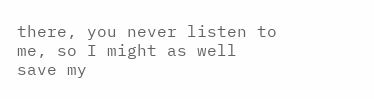there, you never listen to me, so I might as well save my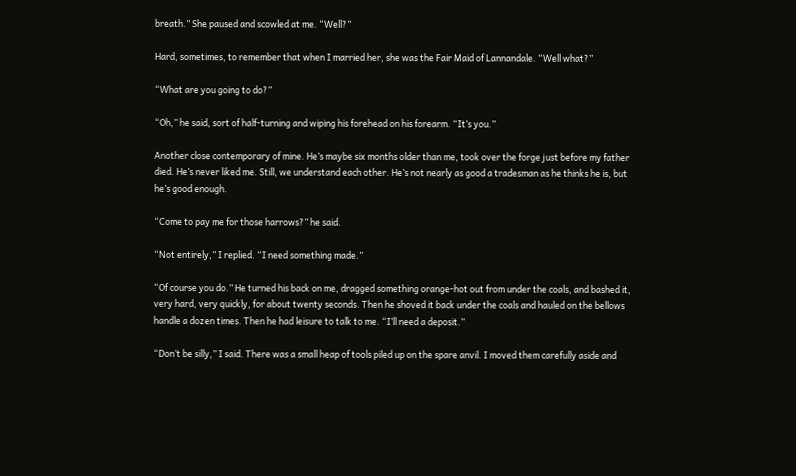breath.” She paused and scowled at me. “Well?”

Hard, sometimes, to remember that when I married her, she was the Fair Maid of Lannandale. “Well what?”

“What are you going to do?”

“Oh,” he said, sort of half-turning and wiping his forehead on his forearm. “It’s you.”

Another close contemporary of mine. He’s maybe six months older than me, took over the forge just before my father died. He’s never liked me. Still, we understand each other. He’s not nearly as good a tradesman as he thinks he is, but he’s good enough.

“Come to pay me for those harrows?” he said.

“Not entirely,” I replied. “I need something made.”

“Of course you do.” He turned his back on me, dragged something orange-hot out from under the coals, and bashed it, very hard, very quickly, for about twenty seconds. Then he shoved it back under the coals and hauled on the bellows handle a dozen times. Then he had leisure to talk to me. “I’ll need a deposit.”

“Don’t be silly,” I said. There was a small heap of tools piled up on the spare anvil. I moved them carefully aside and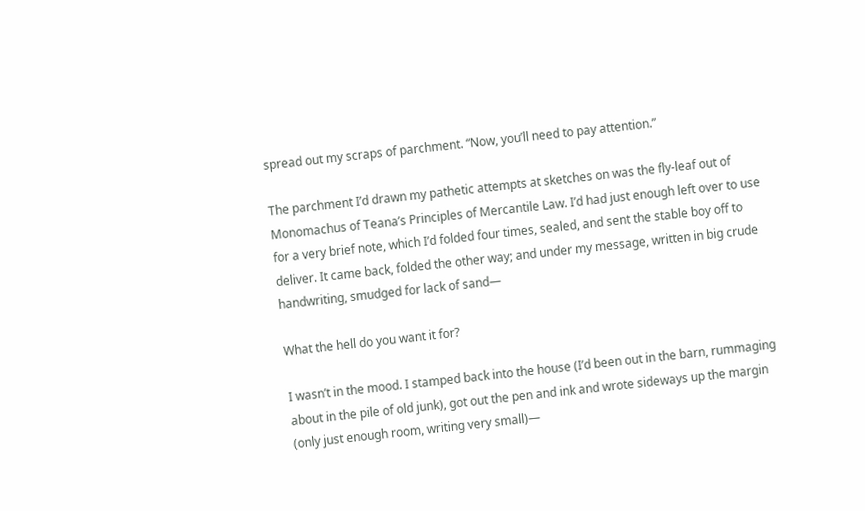spread out my scraps of parchment. “Now, you’ll need to pay attention.”

The parchment I’d drawn my pathetic attempts at sketches on was the fly-leaf out of Monomachus of Teana’s Principles of Mercantile Law. I’d had just enough left over to use for a very brief note, which I’d folded four times, sealed, and sent the stable boy off to deliver. It came back, folded the other way; and under my message, written in big crude handwriting, smudged for lack of sand—

What the hell do you want it for?

I wasn’t in the mood. I stamped back into the house (I’d been out in the barn, rummaging about in the pile of old junk), got out the pen and ink and wrote sideways up the margin (only just enough room, writing very small)—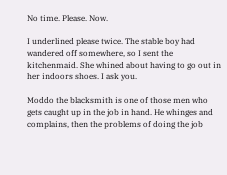No time. Please. Now.

I underlined please twice. The stable boy had wandered off somewhere, so I sent the kitchenmaid. She whined about having to go out in her indoors shoes. I ask you.

Moddo the blacksmith is one of those men who gets caught up in the job in hand. He whinges and complains, then the problems of doing the job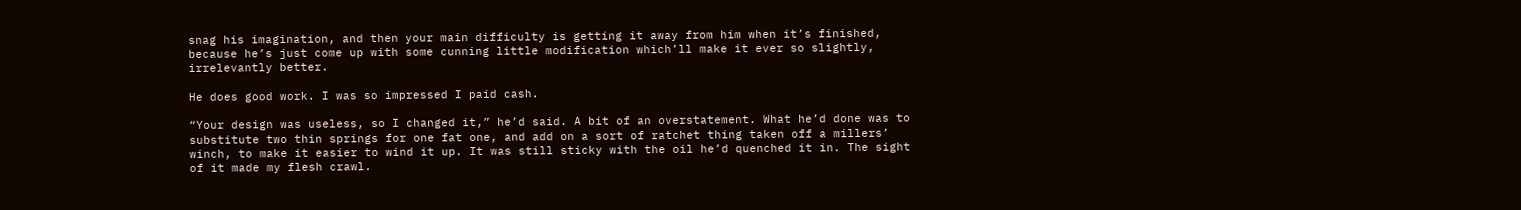snag his imagination, and then your main difficulty is getting it away from him when it’s finished, because he’s just come up with some cunning little modification which’ll make it ever so slightly, irrelevantly better.

He does good work. I was so impressed I paid cash.

“Your design was useless, so I changed it,” he’d said. A bit of an overstatement. What he’d done was to substitute two thin springs for one fat one, and add on a sort of ratchet thing taken off a millers’ winch, to make it easier to wind it up. It was still sticky with the oil he’d quenched it in. The sight of it made my flesh crawl.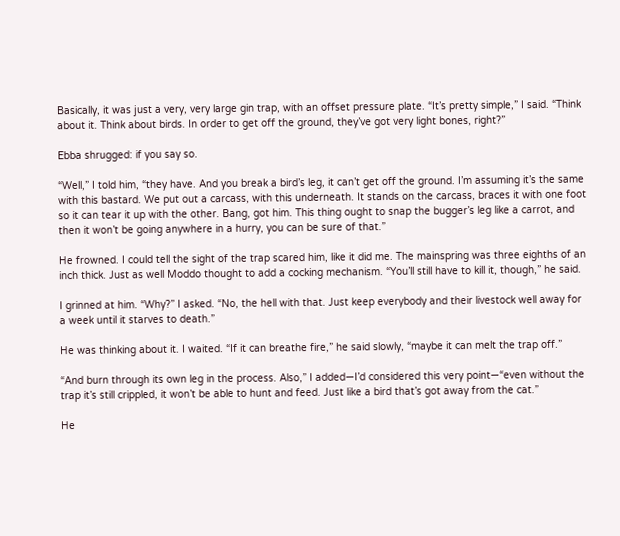Basically, it was just a very, very large gin trap, with an offset pressure plate. “It’s pretty simple,” I said. “Think about it. Think about birds. In order to get off the ground, they’ve got very light bones, right?”

Ebba shrugged: if you say so.

“Well,” I told him, “they have. And you break a bird’s leg, it can’t get off the ground. I’m assuming it’s the same with this bastard. We put out a carcass, with this underneath. It stands on the carcass, braces it with one foot so it can tear it up with the other. Bang, got him. This thing ought to snap the bugger’s leg like a carrot, and then it won’t be going anywhere in a hurry, you can be sure of that.”

He frowned. I could tell the sight of the trap scared him, like it did me. The mainspring was three eighths of an inch thick. Just as well Moddo thought to add a cocking mechanism. “You’ll still have to kill it, though,” he said.

I grinned at him. “Why?” I asked. “No, the hell with that. Just keep everybody and their livestock well away for a week until it starves to death.”

He was thinking about it. I waited. “If it can breathe fire,” he said slowly, “maybe it can melt the trap off.”

“And burn through its own leg in the process. Also,” I added—I’d considered this very point—“even without the trap it’s still crippled, it won’t be able to hunt and feed. Just like a bird that’s got away from the cat.”

He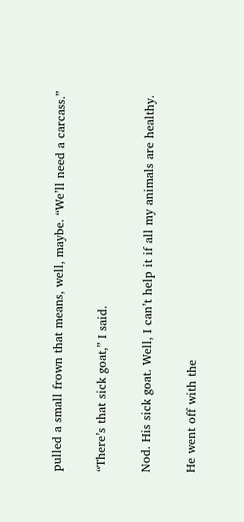pulled a small frown that means, well, maybe. “We’ll need a carcass.”

“There’s that sick goat,” I said.

Nod. His sick goat. Well, I can’t help it if all my animals are healthy.

He went off with the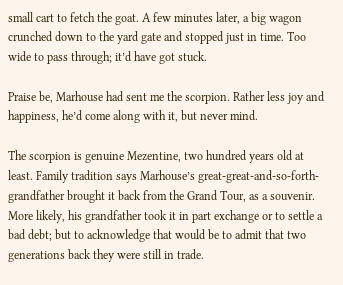small cart to fetch the goat. A few minutes later, a big wagon crunched down to the yard gate and stopped just in time. Too wide to pass through; it’d have got stuck.

Praise be, Marhouse had sent me the scorpion. Rather less joy and happiness, he’d come along with it, but never mind.

The scorpion is genuine Mezentine, two hundred years old at least. Family tradition says Marhouse’s great-great-and-so-forth-grandfather brought it back from the Grand Tour, as a souvenir. More likely, his grandfather took it in part exchange or to settle a bad debt; but to acknowledge that would be to admit that two generations back they were still in trade.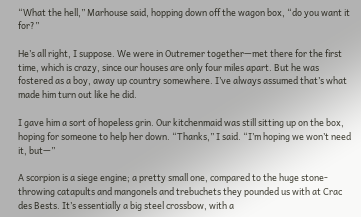“What the hell,” Marhouse said, hopping down off the wagon box, “do you want it for?”

He’s all right, I suppose. We were in Outremer together—met there for the first time, which is crazy, since our houses are only four miles apart. But he was fostered as a boy, away up country somewhere. I’ve always assumed that’s what made him turn out like he did.

I gave him a sort of hopeless grin. Our kitchenmaid was still sitting up on the box, hoping for someone to help her down. “Thanks,” I said. “I’m hoping we won’t need it, but—”

A scorpion is a siege engine; a pretty small one, compared to the huge stone-throwing catapults and mangonels and trebuchets they pounded us with at Crac des Bests. It’s essentially a big steel crossbow, with a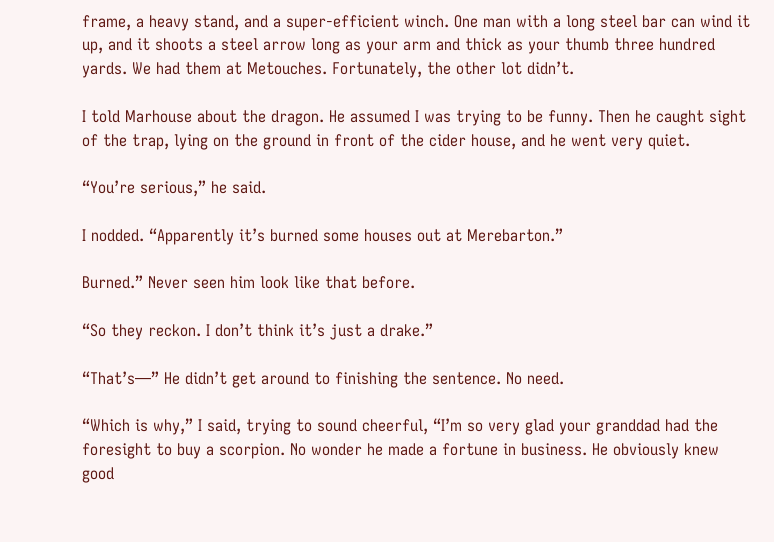frame, a heavy stand, and a super-efficient winch. One man with a long steel bar can wind it up, and it shoots a steel arrow long as your arm and thick as your thumb three hundred yards. We had them at Metouches. Fortunately, the other lot didn’t.

I told Marhouse about the dragon. He assumed I was trying to be funny. Then he caught sight of the trap, lying on the ground in front of the cider house, and he went very quiet.

“You’re serious,” he said.

I nodded. “Apparently it’s burned some houses out at Merebarton.”

Burned.” Never seen him look like that before.

“So they reckon. I don’t think it’s just a drake.”

“That’s—” He didn’t get around to finishing the sentence. No need.

“Which is why,” I said, trying to sound cheerful, “I’m so very glad your granddad had the foresight to buy a scorpion. No wonder he made a fortune in business. He obviously knew good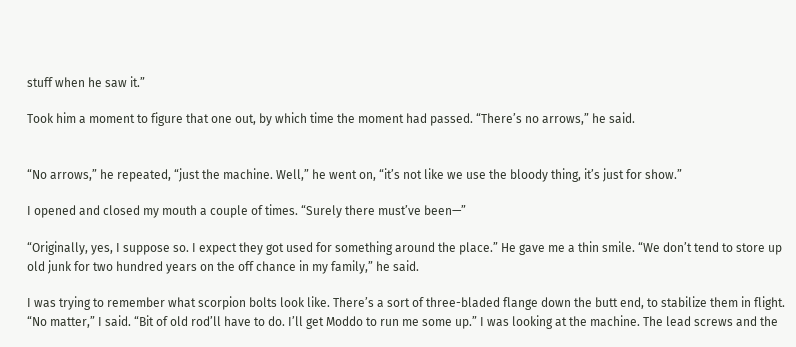stuff when he saw it.”

Took him a moment to figure that one out, by which time the moment had passed. “There’s no arrows,” he said.


“No arrows,” he repeated, “just the machine. Well,” he went on, “it’s not like we use the bloody thing, it’s just for show.”

I opened and closed my mouth a couple of times. “Surely there must’ve been—”

“Originally, yes, I suppose so. I expect they got used for something around the place.” He gave me a thin smile. “We don’t tend to store up old junk for two hundred years on the off chance in my family,” he said.

I was trying to remember what scorpion bolts look like. There’s a sort of three-bladed flange down the butt end, to stabilize them in flight. “No matter,” I said. “Bit of old rod’ll have to do. I’ll get Moddo to run me some up.” I was looking at the machine. The lead screws and the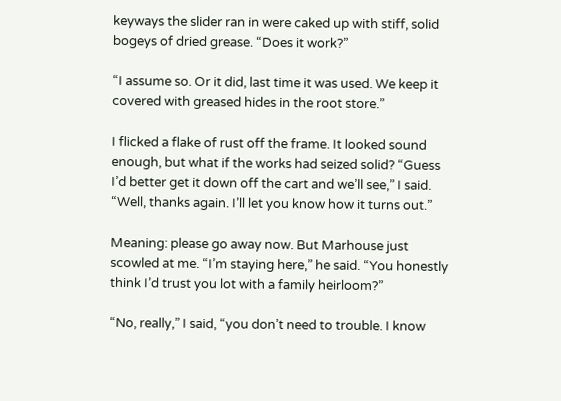keyways the slider ran in were caked up with stiff, solid bogeys of dried grease. “Does it work?”

“I assume so. Or it did, last time it was used. We keep it covered with greased hides in the root store.”

I flicked a flake of rust off the frame. It looked sound enough, but what if the works had seized solid? “Guess I’d better get it down off the cart and we’ll see,” I said. “Well, thanks again. I’ll let you know how it turns out.”

Meaning: please go away now. But Marhouse just scowled at me. “I’m staying here,” he said. “You honestly think I’d trust you lot with a family heirloom?”

“No, really,” I said, “you don’t need to trouble. I know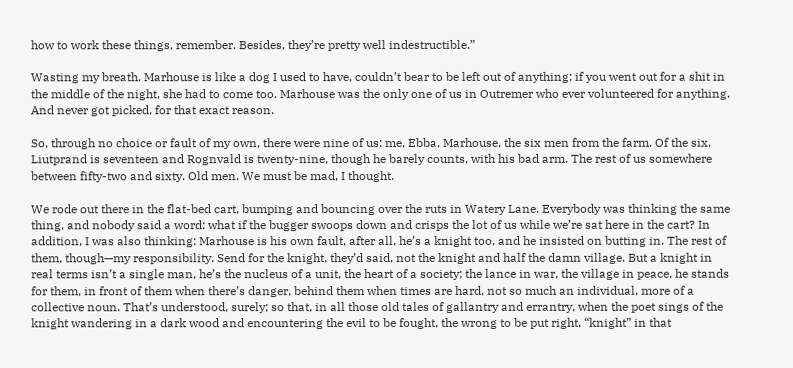how to work these things, remember. Besides, they’re pretty well indestructible.”

Wasting my breath. Marhouse is like a dog I used to have, couldn’t bear to be left out of anything; if you went out for a shit in the middle of the night, she had to come too. Marhouse was the only one of us in Outremer who ever volunteered for anything. And never got picked, for that exact reason.

So, through no choice or fault of my own, there were nine of us: me, Ebba, Marhouse, the six men from the farm. Of the six, Liutprand is seventeen and Rognvald is twenty-nine, though he barely counts, with his bad arm. The rest of us somewhere between fifty-two and sixty. Old men. We must be mad, I thought.

We rode out there in the flat-bed cart, bumping and bouncing over the ruts in Watery Lane. Everybody was thinking the same thing, and nobody said a word: what if the bugger swoops down and crisps the lot of us while we’re sat here in the cart? In addition, I was also thinking: Marhouse is his own fault, after all, he’s a knight too, and he insisted on butting in. The rest of them, though—my responsibility. Send for the knight, they’d said, not the knight and half the damn village. But a knight in real terms isn’t a single man, he’s the nucleus of a unit, the heart of a society; the lance in war, the village in peace, he stands for them, in front of them when there’s danger, behind them when times are hard, not so much an individual, more of a collective noun. That’s understood, surely; so that, in all those old tales of gallantry and errantry, when the poet sings of the knight wandering in a dark wood and encountering the evil to be fought, the wrong to be put right, “knight” in that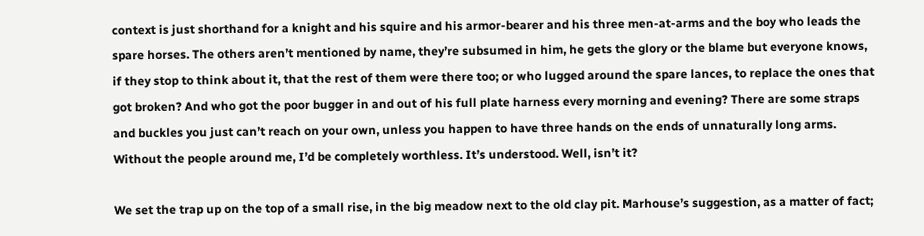context is just shorthand for a knight and his squire and his armor-bearer and his three men-at-arms and the boy who leads the spare horses. The others aren’t mentioned by name, they’re subsumed in him, he gets the glory or the blame but everyone knows, if they stop to think about it, that the rest of them were there too; or who lugged around the spare lances, to replace the ones that got broken? And who got the poor bugger in and out of his full plate harness every morning and evening? There are some straps and buckles you just can’t reach on your own, unless you happen to have three hands on the ends of unnaturally long arms. Without the people around me, I’d be completely worthless. It’s understood. Well, isn’t it?

We set the trap up on the top of a small rise, in the big meadow next to the old clay pit. Marhouse’s suggestion, as a matter of fact;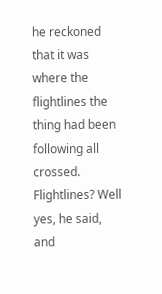he reckoned that it was where the flightlines the thing had been following all crossed. Flightlines? Well yes, he said, and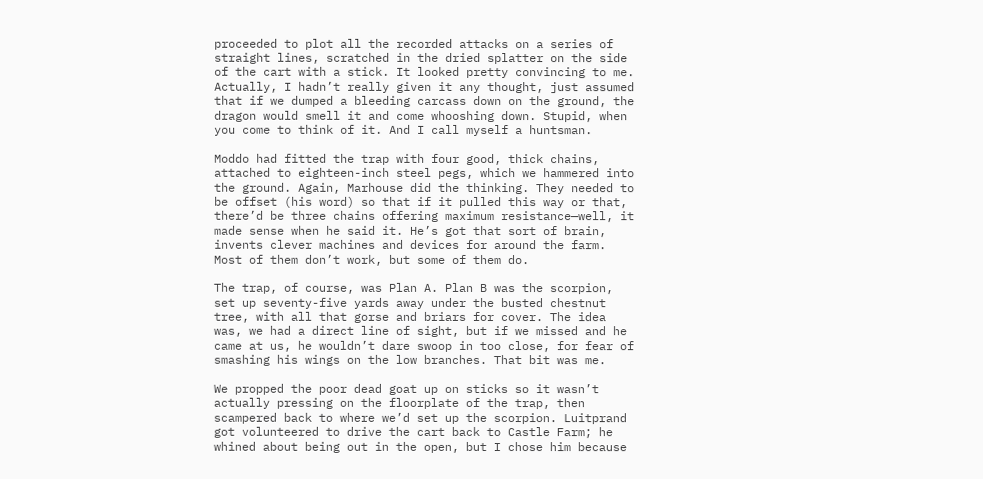proceeded to plot all the recorded attacks on a series of straight lines, scratched in the dried splatter on the side of the cart with a stick. It looked pretty convincing to me. Actually, I hadn’t really given it any thought, just assumed that if we dumped a bleeding carcass down on the ground, the dragon would smell it and come whooshing down. Stupid, when you come to think of it. And I call myself a huntsman.

Moddo had fitted the trap with four good, thick chains, attached to eighteen-inch steel pegs, which we hammered into the ground. Again, Marhouse did the thinking. They needed to be offset (his word) so that if it pulled this way or that, there’d be three chains offering maximum resistance—well, it made sense when he said it. He’s got that sort of brain, invents clever machines and devices for around the farm. Most of them don’t work, but some of them do.

The trap, of course, was Plan A. Plan B was the scorpion, set up seventy-five yards away under the busted chestnut tree, with all that gorse and briars for cover. The idea was, we had a direct line of sight, but if we missed and he came at us, he wouldn’t dare swoop in too close, for fear of smashing his wings on the low branches. That bit was me.

We propped the poor dead goat up on sticks so it wasn’t actually pressing on the floorplate of the trap, then scampered back to where we’d set up the scorpion. Luitprand got volunteered to drive the cart back to Castle Farm; he whined about being out in the open, but I chose him because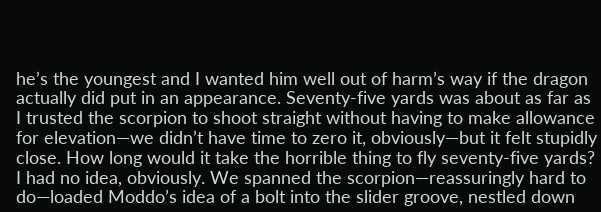he’s the youngest and I wanted him well out of harm’s way if the dragon actually did put in an appearance. Seventy-five yards was about as far as I trusted the scorpion to shoot straight without having to make allowance for elevation—we didn’t have time to zero it, obviously—but it felt stupidly close. How long would it take the horrible thing to fly seventy-five yards? I had no idea, obviously. We spanned the scorpion—reassuringly hard to do—loaded Moddo’s idea of a bolt into the slider groove, nestled down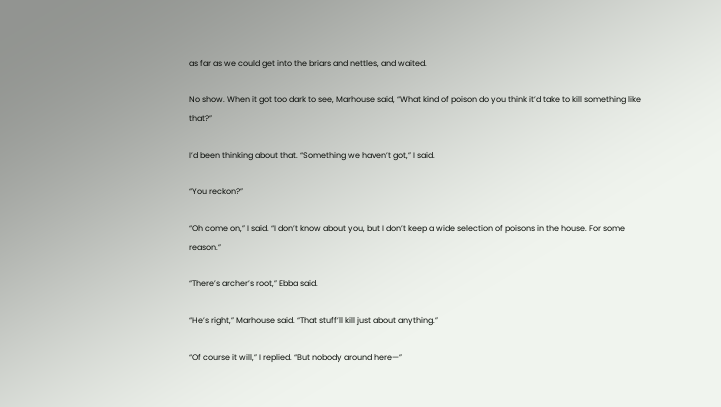as far as we could get into the briars and nettles, and waited.

No show. When it got too dark to see, Marhouse said, “What kind of poison do you think it’d take to kill something like that?”

I’d been thinking about that. “Something we haven’t got,” I said.

“You reckon?”

“Oh come on,” I said. “I don’t know about you, but I don’t keep a wide selection of poisons in the house. For some reason.”

“There’s archer’s root,” Ebba said.

“He’s right,” Marhouse said. “That stuff’ll kill just about anything.”

“Of course it will,” I replied. “But nobody around here—”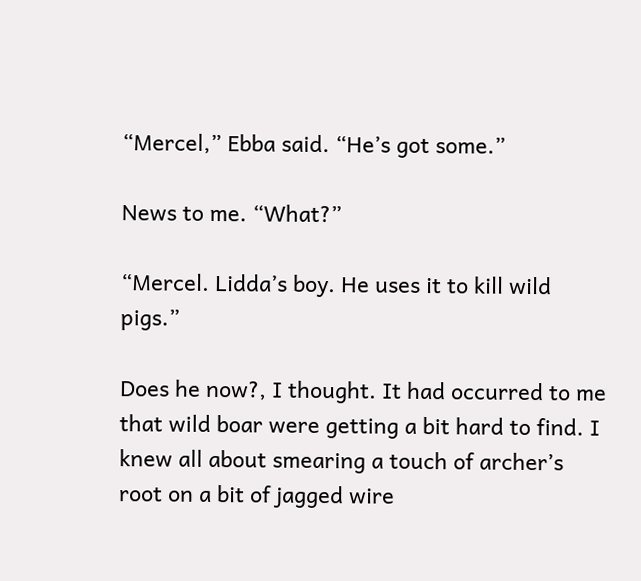“Mercel,” Ebba said. “He’s got some.”

News to me. “What?”

“Mercel. Lidda’s boy. He uses it to kill wild pigs.”

Does he now?, I thought. It had occurred to me that wild boar were getting a bit hard to find. I knew all about smearing a touch of archer’s root on a bit of jagged wire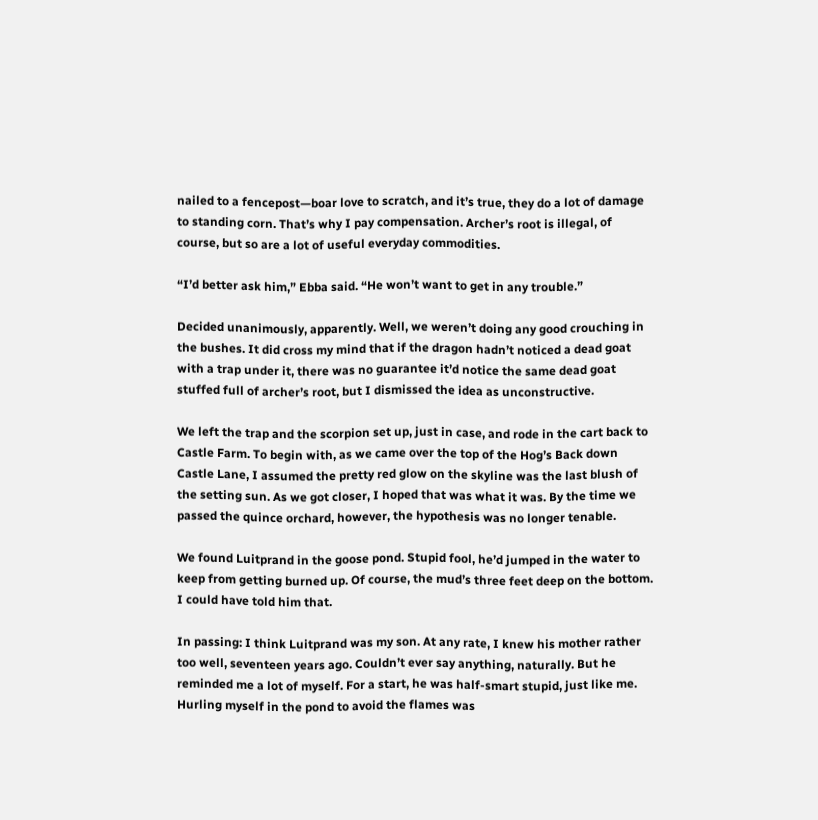nailed to a fencepost—boar love to scratch, and it’s true, they do a lot of damage to standing corn. That’s why I pay compensation. Archer’s root is illegal, of course, but so are a lot of useful everyday commodities.

“I’d better ask him,” Ebba said. “He won’t want to get in any trouble.”

Decided unanimously, apparently. Well, we weren’t doing any good crouching in the bushes. It did cross my mind that if the dragon hadn’t noticed a dead goat with a trap under it, there was no guarantee it’d notice the same dead goat stuffed full of archer’s root, but I dismissed the idea as unconstructive.

We left the trap and the scorpion set up, just in case, and rode in the cart back to Castle Farm. To begin with, as we came over the top of the Hog’s Back down Castle Lane, I assumed the pretty red glow on the skyline was the last blush of the setting sun. As we got closer, I hoped that was what it was. By the time we passed the quince orchard, however, the hypothesis was no longer tenable.

We found Luitprand in the goose pond. Stupid fool, he’d jumped in the water to keep from getting burned up. Of course, the mud’s three feet deep on the bottom. I could have told him that.

In passing: I think Luitprand was my son. At any rate, I knew his mother rather too well, seventeen years ago. Couldn’t ever say anything, naturally. But he reminded me a lot of myself. For a start, he was half-smart stupid, just like me. Hurling myself in the pond to avoid the flames was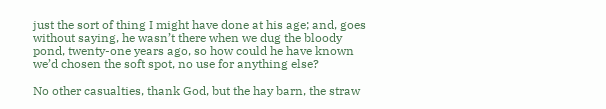just the sort of thing I might have done at his age; and, goes without saying, he wasn’t there when we dug the bloody pond, twenty-one years ago, so how could he have known we’d chosen the soft spot, no use for anything else?

No other casualties, thank God, but the hay barn, the straw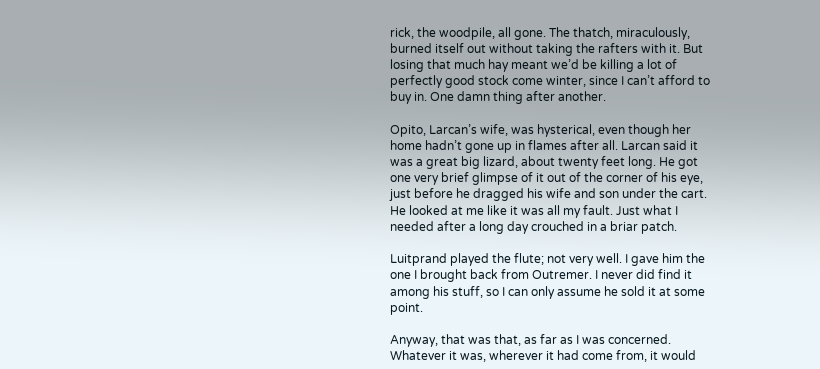rick, the woodpile, all gone. The thatch, miraculously, burned itself out without taking the rafters with it. But losing that much hay meant we’d be killing a lot of perfectly good stock come winter, since I can’t afford to buy in. One damn thing after another.

Opito, Larcan’s wife, was hysterical, even though her home hadn’t gone up in flames after all. Larcan said it was a great big lizard, about twenty feet long. He got one very brief glimpse of it out of the corner of his eye, just before he dragged his wife and son under the cart. He looked at me like it was all my fault. Just what I needed after a long day crouched in a briar patch.

Luitprand played the flute; not very well. I gave him the one I brought back from Outremer. I never did find it among his stuff, so I can only assume he sold it at some point.

Anyway, that was that, as far as I was concerned. Whatever it was, wherever it had come from, it would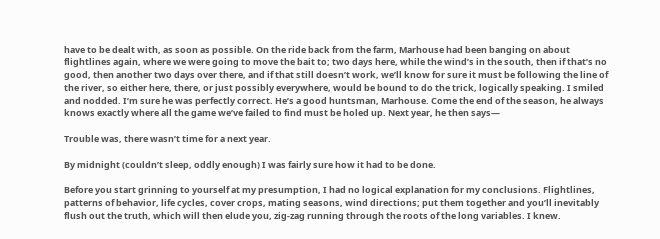have to be dealt with, as soon as possible. On the ride back from the farm, Marhouse had been banging on about flightlines again, where we were going to move the bait to; two days here, while the wind’s in the south, then if that’s no good, then another two days over there, and if that still doesn’t work, we’ll know for sure it must be following the line of the river, so either here, there, or just possibly everywhere, would be bound to do the trick, logically speaking. I smiled and nodded. I’m sure he was perfectly correct. He’s a good huntsman, Marhouse. Come the end of the season, he always knows exactly where all the game we’ve failed to find must be holed up. Next year, he then says—

Trouble was, there wasn’t time for a next year.

By midnight (couldn’t sleep, oddly enough) I was fairly sure how it had to be done.

Before you start grinning to yourself at my presumption, I had no logical explanation for my conclusions. Flightlines, patterns of behavior, life cycles, cover crops, mating seasons, wind directions; put them together and you’ll inevitably flush out the truth, which will then elude you, zig-zag running through the roots of the long variables. I knew.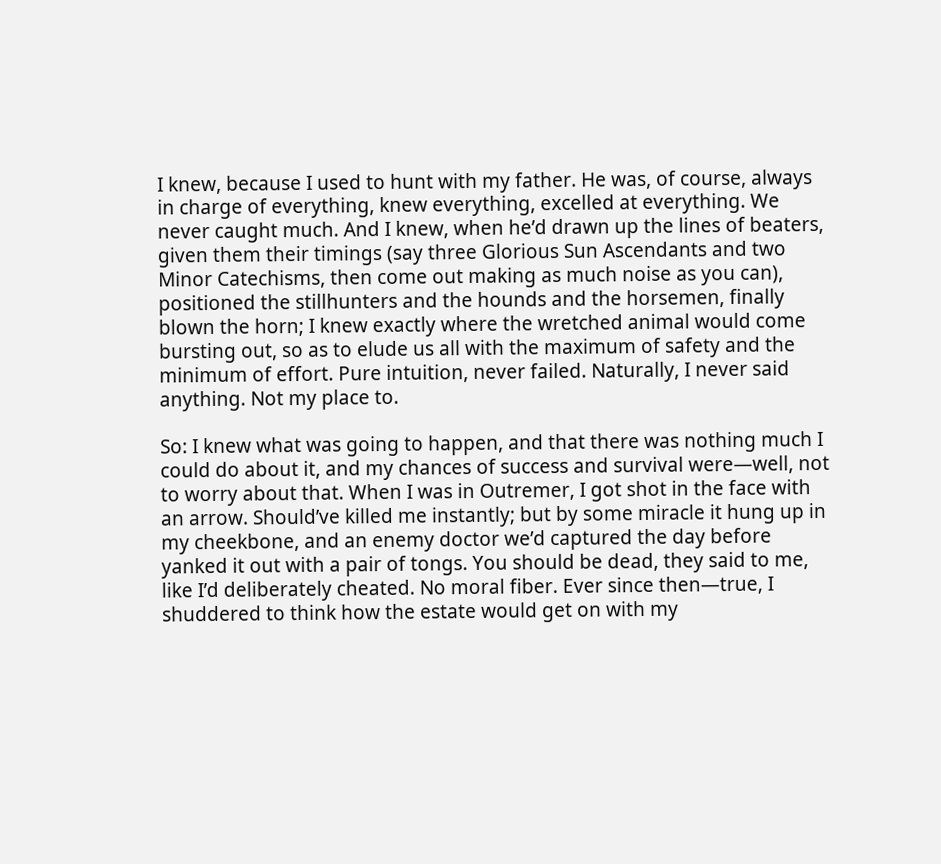I knew, because I used to hunt with my father. He was, of course, always in charge of everything, knew everything, excelled at everything. We never caught much. And I knew, when he’d drawn up the lines of beaters, given them their timings (say three Glorious Sun Ascendants and two Minor Catechisms, then come out making as much noise as you can), positioned the stillhunters and the hounds and the horsemen, finally blown the horn; I knew exactly where the wretched animal would come bursting out, so as to elude us all with the maximum of safety and the minimum of effort. Pure intuition, never failed. Naturally, I never said anything. Not my place to.

So: I knew what was going to happen, and that there was nothing much I could do about it, and my chances of success and survival were—well, not to worry about that. When I was in Outremer, I got shot in the face with an arrow. Should’ve killed me instantly; but by some miracle it hung up in my cheekbone, and an enemy doctor we’d captured the day before yanked it out with a pair of tongs. You should be dead, they said to me, like I’d deliberately cheated. No moral fiber. Ever since then—true, I shuddered to think how the estate would get on with my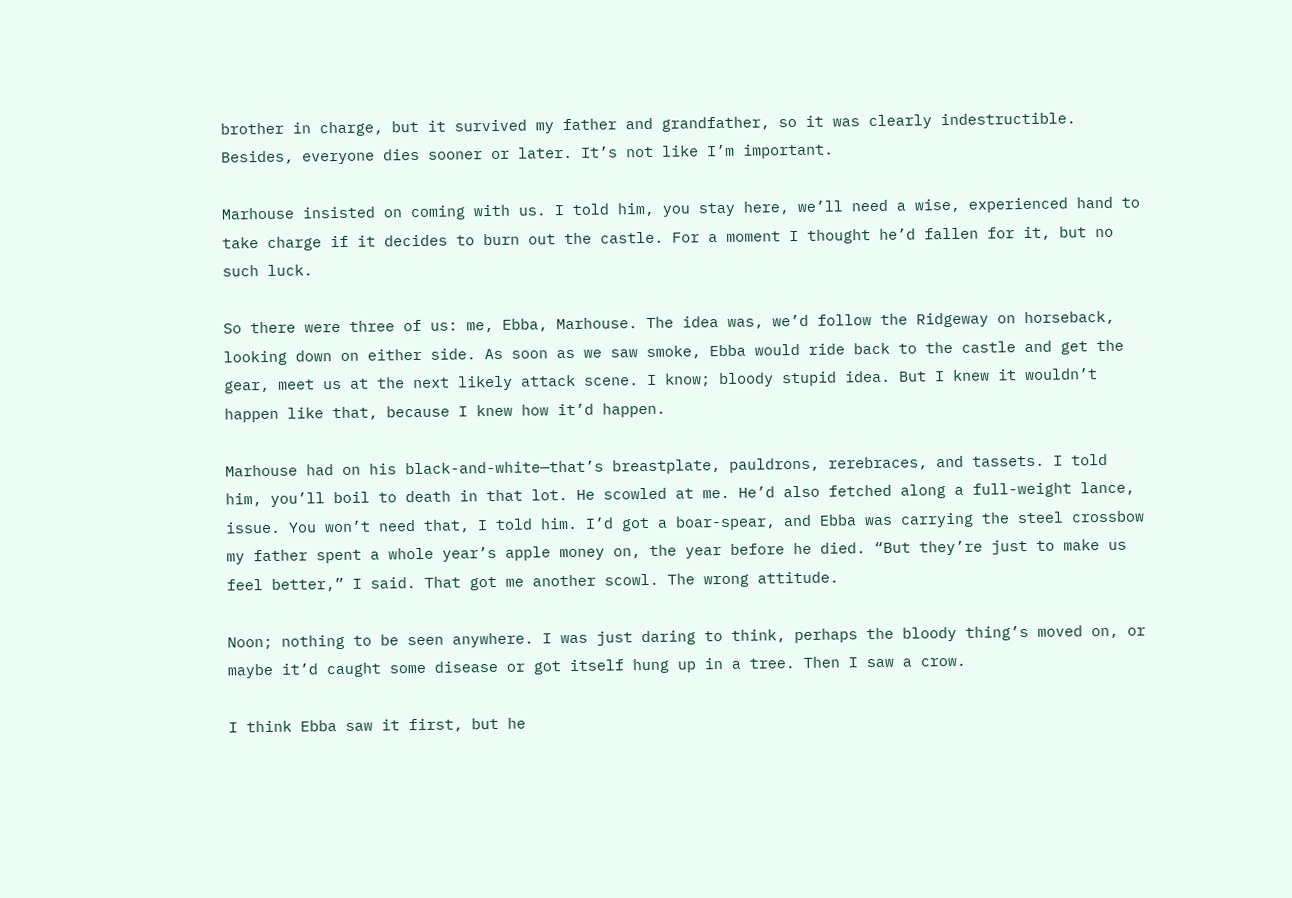brother in charge, but it survived my father and grandfather, so it was clearly indestructible. Besides, everyone dies sooner or later. It’s not like I’m important.

Marhouse insisted on coming with us. I told him, you stay here, we’ll need a wise, experienced hand to take charge if it decides to burn out the castle. For a moment I thought he’d fallen for it, but no such luck.

So there were three of us: me, Ebba, Marhouse. The idea was, we’d follow the Ridgeway on horseback, looking down on either side. As soon as we saw smoke, Ebba would ride back to the castle and get the gear, meet us at the next likely attack scene. I know; bloody stupid idea. But I knew it wouldn’t happen like that, because I knew how it’d happen.

Marhouse had on his black-and-white—that’s breastplate, pauldrons, rerebraces, and tassets. I told him, you’ll boil to death in that lot. He scowled at me. He’d also fetched along a full-weight lance, issue. You won’t need that, I told him. I’d got a boar-spear, and Ebba was carrying the steel crossbow my father spent a whole year’s apple money on, the year before he died. “But they’re just to make us feel better,” I said. That got me another scowl. The wrong attitude.

Noon; nothing to be seen anywhere. I was just daring to think, perhaps the bloody thing’s moved on, or maybe it’d caught some disease or got itself hung up in a tree. Then I saw a crow.

I think Ebba saw it first, but he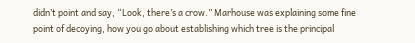didn’t point and say, “Look, there’s a crow.” Marhouse was explaining some fine point of decoying, how you go about establishing which tree is the principal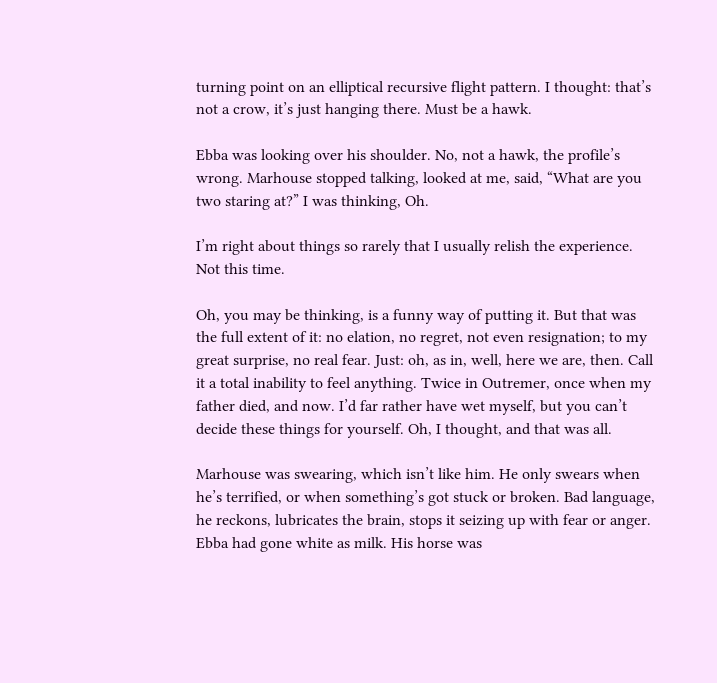turning point on an elliptical recursive flight pattern. I thought: that’s not a crow, it’s just hanging there. Must be a hawk.

Ebba was looking over his shoulder. No, not a hawk, the profile’s wrong. Marhouse stopped talking, looked at me, said, “What are you two staring at?” I was thinking, Oh.

I’m right about things so rarely that I usually relish the experience. Not this time.

Oh, you may be thinking, is a funny way of putting it. But that was the full extent of it: no elation, no regret, not even resignation; to my great surprise, no real fear. Just: oh, as in, well, here we are, then. Call it a total inability to feel anything. Twice in Outremer, once when my father died, and now. I’d far rather have wet myself, but you can’t decide these things for yourself. Oh, I thought, and that was all.

Marhouse was swearing, which isn’t like him. He only swears when he’s terrified, or when something’s got stuck or broken. Bad language, he reckons, lubricates the brain, stops it seizing up with fear or anger. Ebba had gone white as milk. His horse was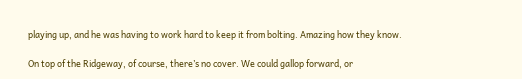playing up, and he was having to work hard to keep it from bolting. Amazing how they know.

On top of the Ridgeway, of course, there’s no cover. We could gallop forward, or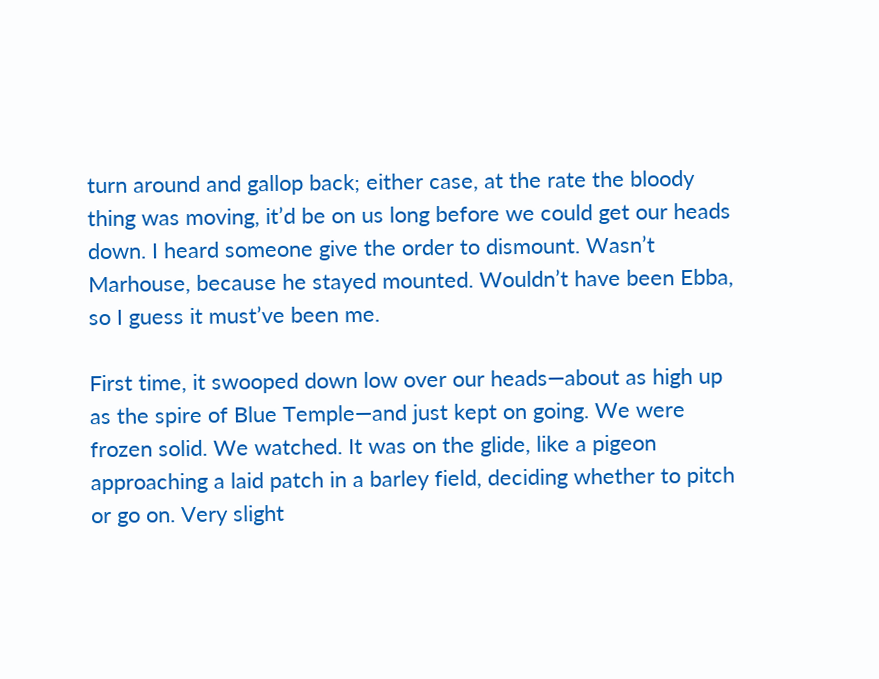turn around and gallop back; either case, at the rate the bloody thing was moving, it’d be on us long before we could get our heads down. I heard someone give the order to dismount. Wasn’t Marhouse, because he stayed mounted. Wouldn’t have been Ebba, so I guess it must’ve been me.

First time, it swooped down low over our heads—about as high up as the spire of Blue Temple—and just kept on going. We were frozen solid. We watched. It was on the glide, like a pigeon approaching a laid patch in a barley field, deciding whether to pitch or go on. Very slight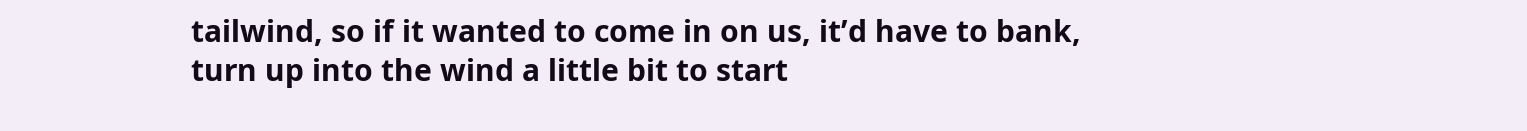tailwind, so if it wanted to come in on us, it’d have to bank, turn up into the wind a little bit to start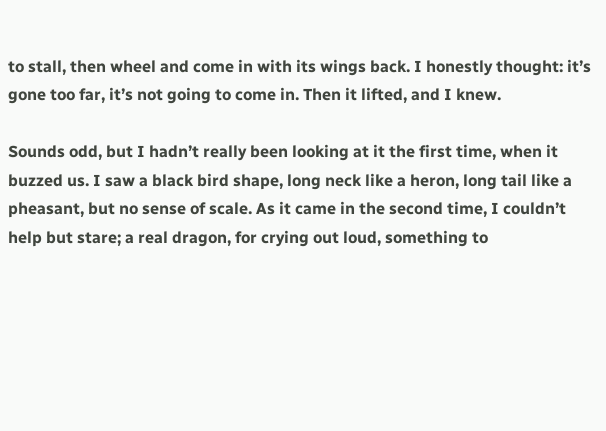to stall, then wheel and come in with its wings back. I honestly thought: it’s gone too far, it’s not going to come in. Then it lifted, and I knew.

Sounds odd, but I hadn’t really been looking at it the first time, when it buzzed us. I saw a black bird shape, long neck like a heron, long tail like a pheasant, but no sense of scale. As it came in the second time, I couldn’t help but stare; a real dragon, for crying out loud, something to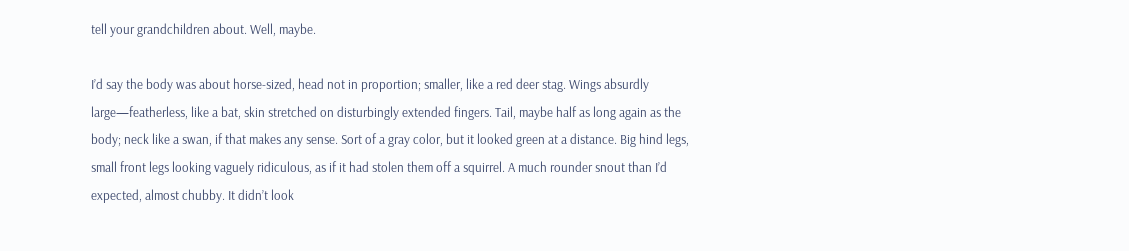tell your grandchildren about. Well, maybe.

I’d say the body was about horse-sized, head not in proportion; smaller, like a red deer stag. Wings absurdly large—featherless, like a bat, skin stretched on disturbingly extended fingers. Tail, maybe half as long again as the body; neck like a swan, if that makes any sense. Sort of a gray color, but it looked green at a distance. Big hind legs, small front legs looking vaguely ridiculous, as if it had stolen them off a squirrel. A much rounder snout than I’d expected, almost chubby. It didn’t look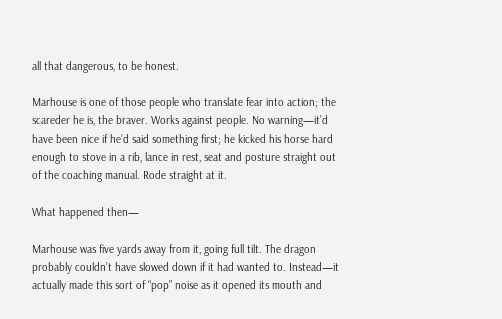all that dangerous, to be honest.

Marhouse is one of those people who translate fear into action; the scareder he is, the braver. Works against people. No warning—it’d have been nice if he’d said something first; he kicked his horse hard enough to stove in a rib, lance in rest, seat and posture straight out of the coaching manual. Rode straight at it.

What happened then—

Marhouse was five yards away from it, going full tilt. The dragon probably couldn’t have slowed down if it had wanted to. Instead—it actually made this sort of “pop” noise as it opened its mouth and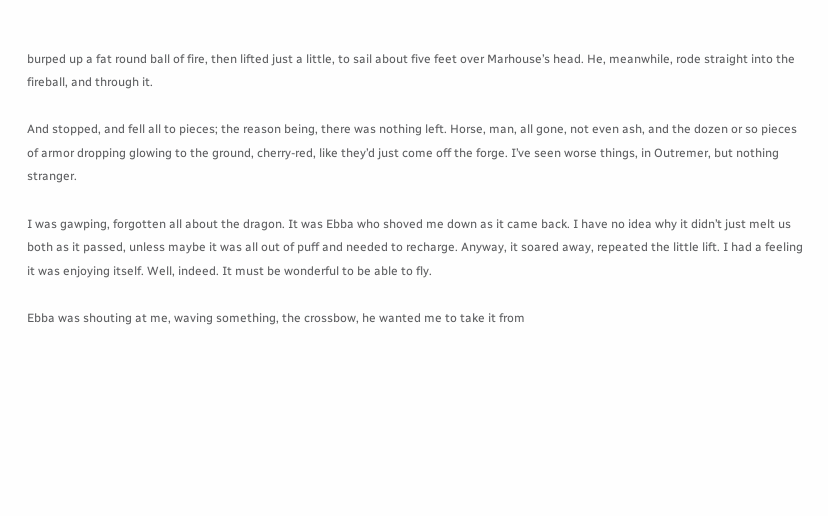burped up a fat round ball of fire, then lifted just a little, to sail about five feet over Marhouse’s head. He, meanwhile, rode straight into the fireball, and through it.

And stopped, and fell all to pieces; the reason being, there was nothing left. Horse, man, all gone, not even ash, and the dozen or so pieces of armor dropping glowing to the ground, cherry-red, like they’d just come off the forge. I’ve seen worse things, in Outremer, but nothing stranger.

I was gawping, forgotten all about the dragon. It was Ebba who shoved me down as it came back. I have no idea why it didn’t just melt us both as it passed, unless maybe it was all out of puff and needed to recharge. Anyway, it soared away, repeated the little lift. I had a feeling it was enjoying itself. Well, indeed. It must be wonderful to be able to fly.

Ebba was shouting at me, waving something, the crossbow, he wanted me to take it from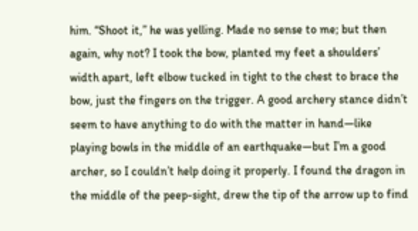him. “Shoot it,” he was yelling. Made no sense to me; but then again, why not? I took the bow, planted my feet a shoulders’ width apart, left elbow tucked in tight to the chest to brace the bow, just the fingers on the trigger. A good archery stance didn’t seem to have anything to do with the matter in hand—like playing bowls in the middle of an earthquake—but I’m a good archer, so I couldn’t help doing it properly. I found the dragon in the middle of the peep-sight, drew the tip of the arrow up to find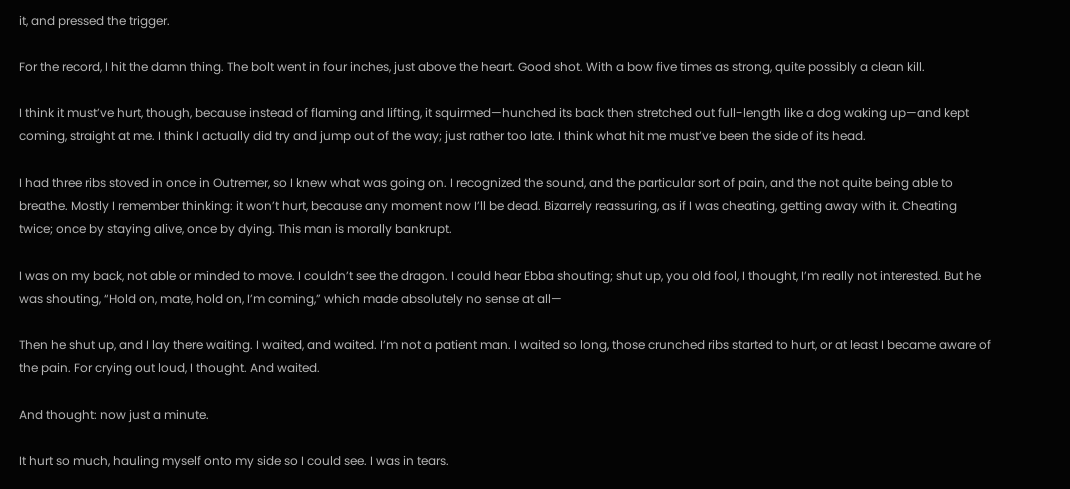it, and pressed the trigger.

For the record, I hit the damn thing. The bolt went in four inches, just above the heart. Good shot. With a bow five times as strong, quite possibly a clean kill.

I think it must’ve hurt, though, because instead of flaming and lifting, it squirmed—hunched its back then stretched out full-length like a dog waking up—and kept coming, straight at me. I think I actually did try and jump out of the way; just rather too late. I think what hit me must’ve been the side of its head.

I had three ribs stoved in once in Outremer, so I knew what was going on. I recognized the sound, and the particular sort of pain, and the not quite being able to breathe. Mostly I remember thinking: it won’t hurt, because any moment now I’ll be dead. Bizarrely reassuring, as if I was cheating, getting away with it. Cheating twice; once by staying alive, once by dying. This man is morally bankrupt.

I was on my back, not able or minded to move. I couldn’t see the dragon. I could hear Ebba shouting; shut up, you old fool, I thought, I’m really not interested. But he was shouting, “Hold on, mate, hold on, I’m coming,” which made absolutely no sense at all—

Then he shut up, and I lay there waiting. I waited, and waited. I’m not a patient man. I waited so long, those crunched ribs started to hurt, or at least I became aware of the pain. For crying out loud, I thought. And waited.

And thought: now just a minute.

It hurt so much, hauling myself onto my side so I could see. I was in tears.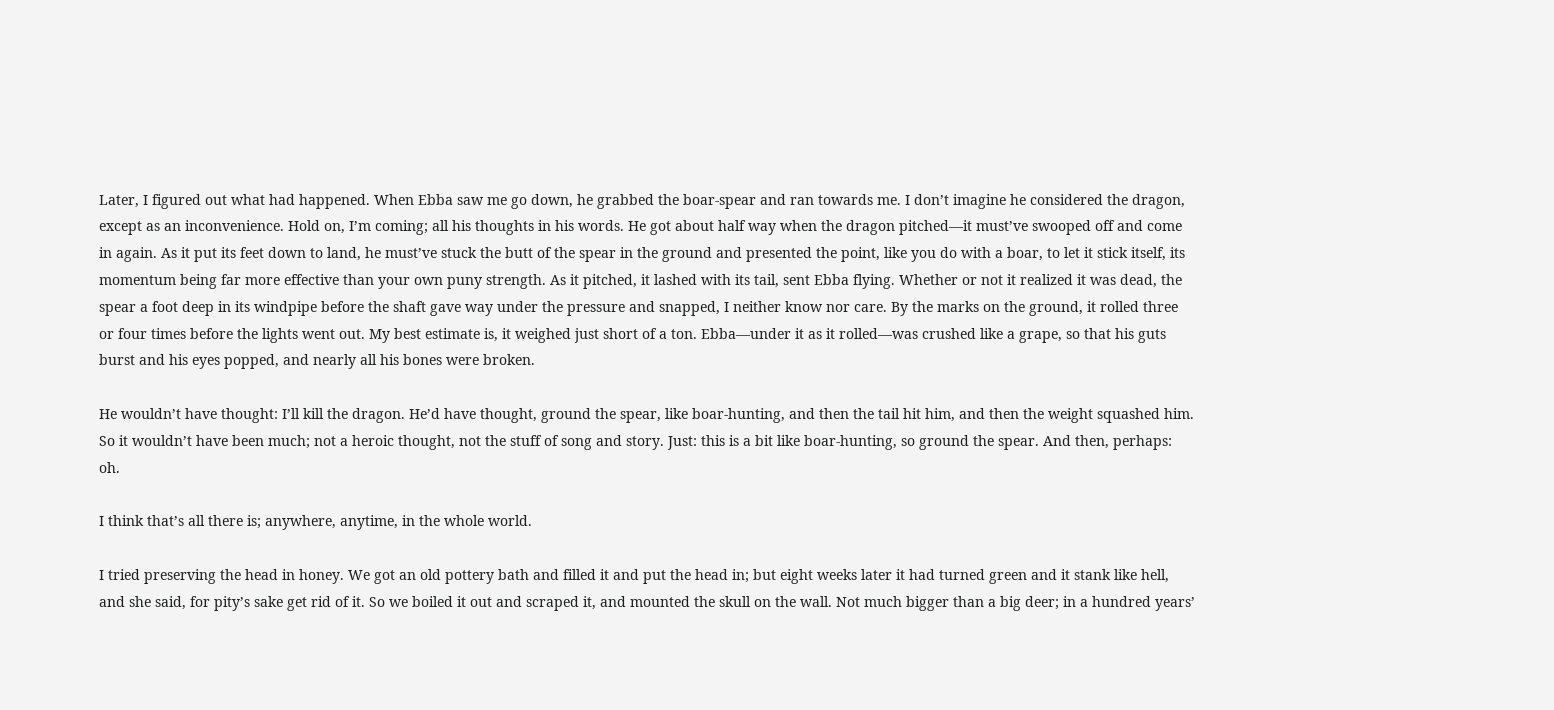Later, I figured out what had happened. When Ebba saw me go down, he grabbed the boar-spear and ran towards me. I don’t imagine he considered the dragon, except as an inconvenience. Hold on, I’m coming; all his thoughts in his words. He got about half way when the dragon pitched—it must’ve swooped off and come in again. As it put its feet down to land, he must’ve stuck the butt of the spear in the ground and presented the point, like you do with a boar, to let it stick itself, its momentum being far more effective than your own puny strength. As it pitched, it lashed with its tail, sent Ebba flying. Whether or not it realized it was dead, the spear a foot deep in its windpipe before the shaft gave way under the pressure and snapped, I neither know nor care. By the marks on the ground, it rolled three or four times before the lights went out. My best estimate is, it weighed just short of a ton. Ebba—under it as it rolled—was crushed like a grape, so that his guts burst and his eyes popped, and nearly all his bones were broken.

He wouldn’t have thought: I’ll kill the dragon. He’d have thought, ground the spear, like boar-hunting, and then the tail hit him, and then the weight squashed him. So it wouldn’t have been much; not a heroic thought, not the stuff of song and story. Just: this is a bit like boar-hunting, so ground the spear. And then, perhaps: oh.

I think that’s all there is; anywhere, anytime, in the whole world.

I tried preserving the head in honey. We got an old pottery bath and filled it and put the head in; but eight weeks later it had turned green and it stank like hell, and she said, for pity’s sake get rid of it. So we boiled it out and scraped it, and mounted the skull on the wall. Not much bigger than a big deer; in a hundred years’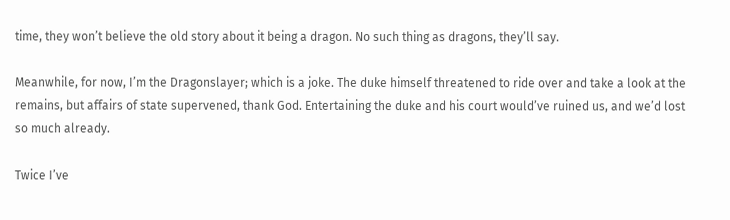time, they won’t believe the old story about it being a dragon. No such thing as dragons, they’ll say.

Meanwhile, for now, I’m the Dragonslayer; which is a joke. The duke himself threatened to ride over and take a look at the remains, but affairs of state supervened, thank God. Entertaining the duke and his court would’ve ruined us, and we’d lost so much already.

Twice I’ve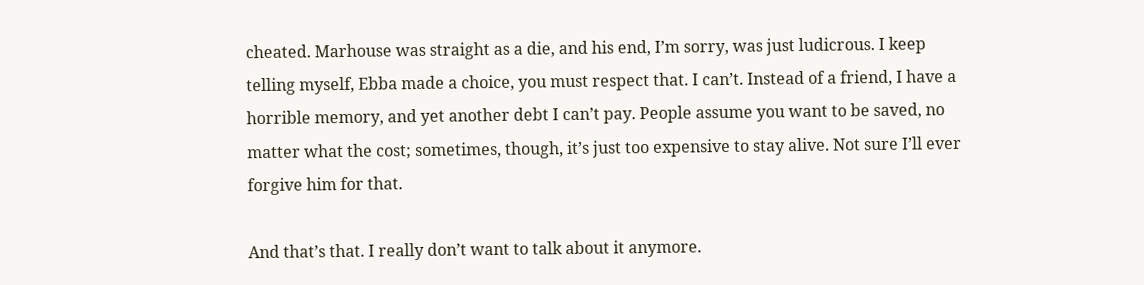cheated. Marhouse was straight as a die, and his end, I’m sorry, was just ludicrous. I keep telling myself, Ebba made a choice, you must respect that. I can’t. Instead of a friend, I have a horrible memory, and yet another debt I can’t pay. People assume you want to be saved, no matter what the cost; sometimes, though, it’s just too expensive to stay alive. Not sure I’ll ever forgive him for that.

And that’s that. I really don’t want to talk about it anymore.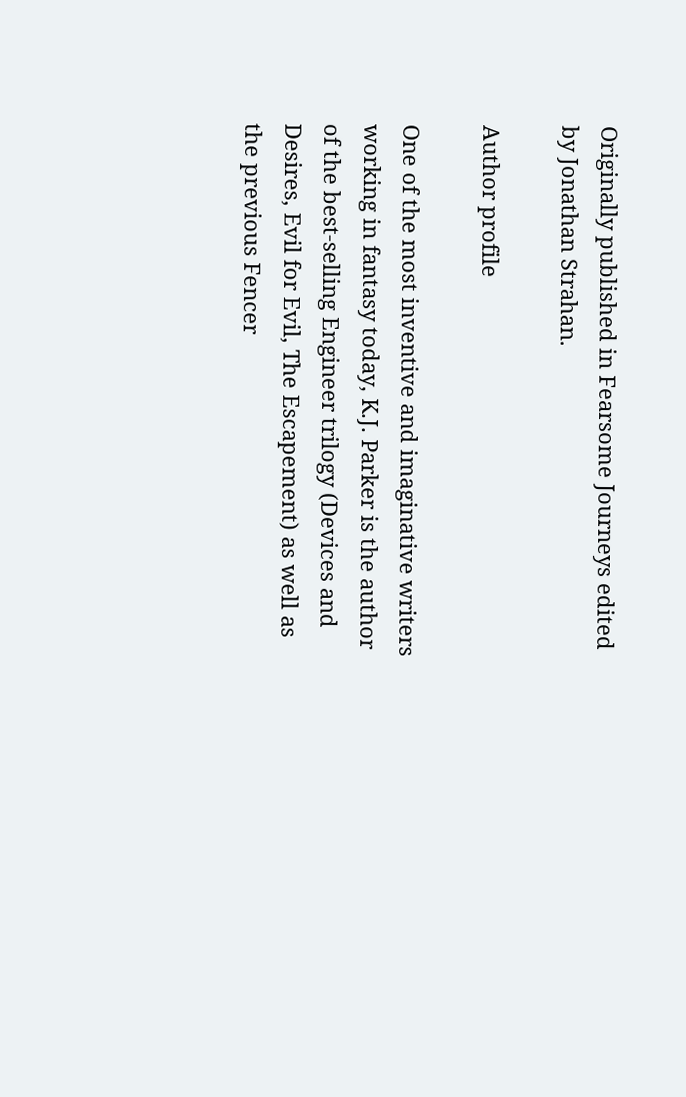Originally published in Fearsome Journeys edited by Jonathan Strahan.

Author profile

One of the most inventive and imaginative writers working in fantasy today, K.J. Parker is the author of the best-selling Engineer trilogy (Devices and Desires, Evil for Evil, The Escapement) as well as the previous Fencer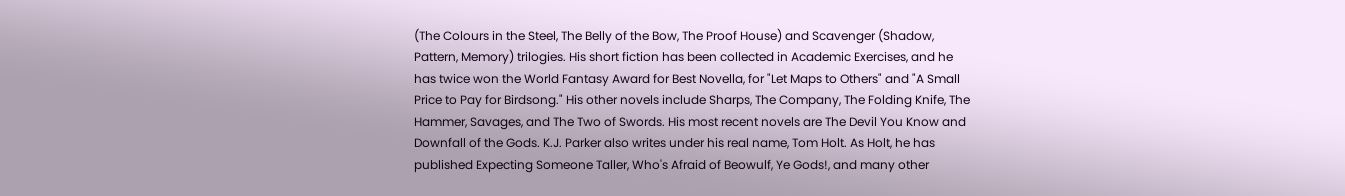(The Colours in the Steel, The Belly of the Bow, The Proof House) and Scavenger (Shadow, Pattern, Memory) trilogies. His short fiction has been collected in Academic Exercises, and he has twice won the World Fantasy Award for Best Novella, for "Let Maps to Others" and "A Small Price to Pay for Birdsong." His other novels include Sharps, The Company, The Folding Knife, The Hammer, Savages, and The Two of Swords. His most recent novels are The Devil You Know and Downfall of the Gods. K.J. Parker also writes under his real name, Tom Holt. As Holt, he has published Expecting Someone Taller, Who's Afraid of Beowulf, Ye Gods!, and many other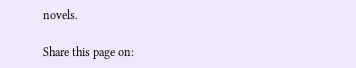novels.

Share this page on: